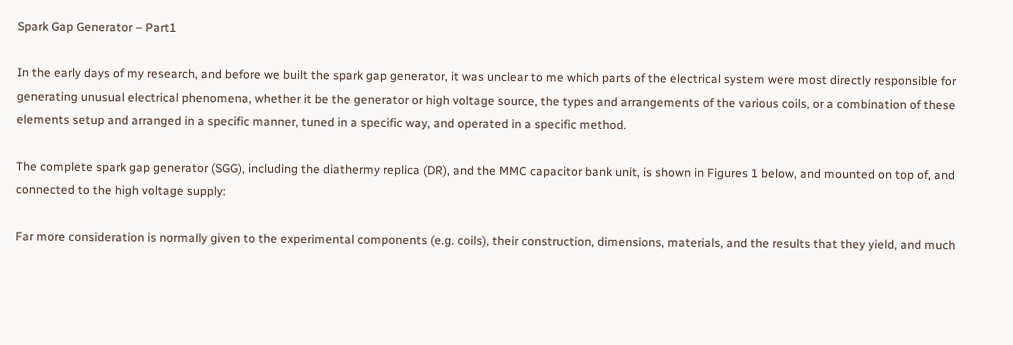Spark Gap Generator – Part1

In the early days of my research, and before we built the spark gap generator, it was unclear to me which parts of the electrical system were most directly responsible for generating unusual electrical phenomena, whether it be the generator or high voltage source, the types and arrangements of the various coils, or a combination of these elements setup and arranged in a specific manner, tuned in a specific way, and operated in a specific method.

The complete spark gap generator (SGG), including the diathermy replica (DR), and the MMC capacitor bank unit, is shown in Figures 1 below, and mounted on top of, and connected to the high voltage supply:

Far more consideration is normally given to the experimental components (e.g. coils), their construction, dimensions, materials, and the results that they yield, and much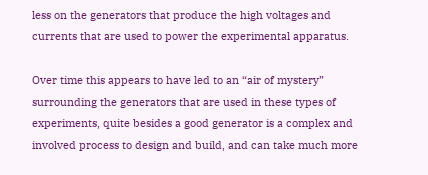less on the generators that produce the high voltages and currents that are used to power the experimental apparatus.

Over time this appears to have led to an “air of mystery” surrounding the generators that are used in these types of experiments, quite besides a good generator is a complex and involved process to design and build, and can take much more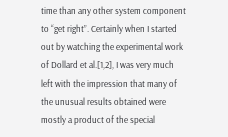time than any other system component to “get right”. Certainly when I started out by watching the experimental work of Dollard et al.[1,2], I was very much left with the impression that many of the unusual results obtained were mostly a product of the special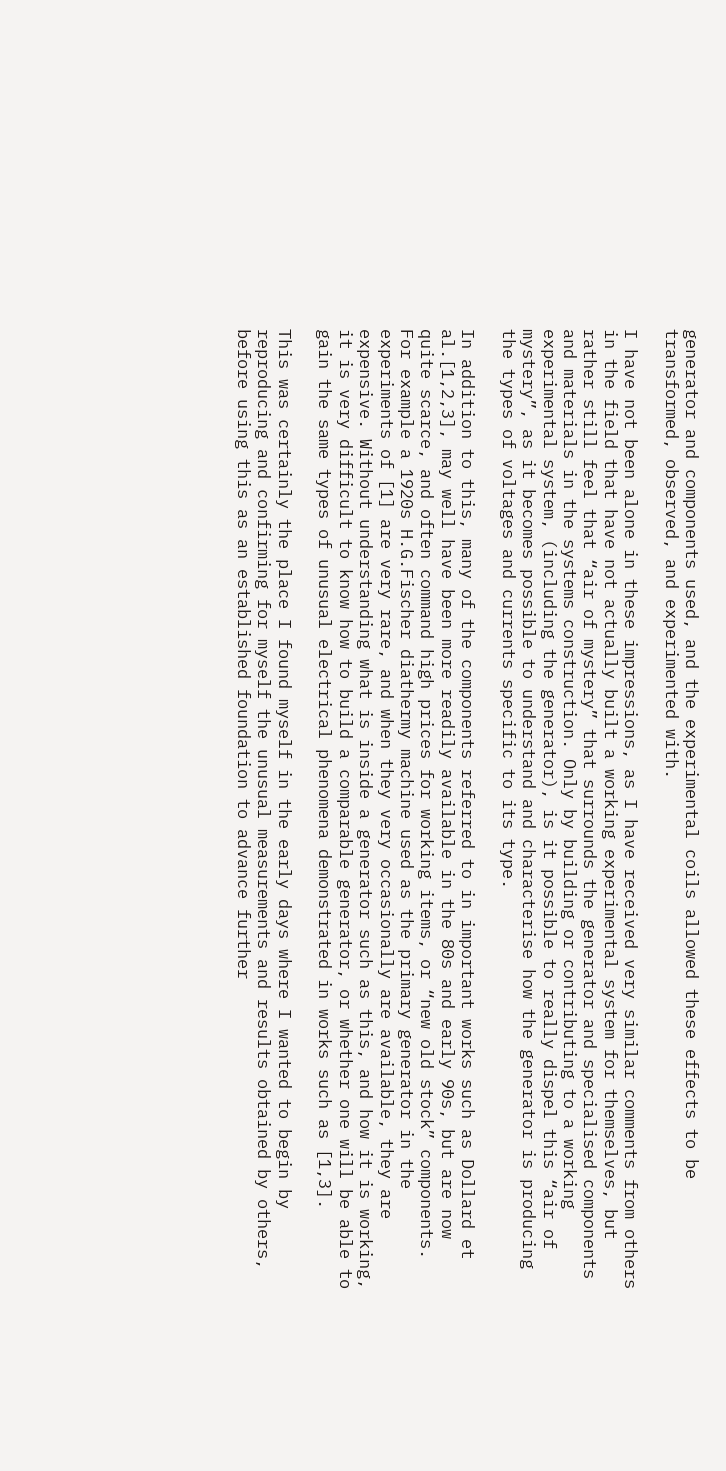generator and components used, and the experimental coils allowed these effects to be transformed, observed, and experimented with.

I have not been alone in these impressions, as I have received very similar comments from others in the field that have not actually built a working experimental system for themselves, but rather still feel that “air of mystery” that surrounds the generator and specialised components and materials in the systems construction. Only by building or contributing to a working experimental system, (including the generator), is it possible to really dispel this “air of mystery”, as it becomes possible to understand and characterise how the generator is producing the types of voltages and currents specific to its type.

In addition to this, many of the components referred to in important works such as Dollard et al.[1,2,3], may well have been more readily available in the 80s and early 90s, but are now quite scarce, and often command high prices for working items, or “new old stock” components. For example a 1920s H.G.Fischer diathermy machine used as the primary generator in the experiments of [1] are very rare, and when they very occasionally are available, they are expensive. Without understanding what is inside a generator such as this, and how it is working, it is very difficult to know how to build a comparable generator, or whether one will be able to gain the same types of unusual electrical phenomena demonstrated in works such as [1,3].

This was certainly the place I found myself in the early days where I wanted to begin by reproducing and confirming for myself the unusual measurements and results obtained by others, before using this as an established foundation to advance further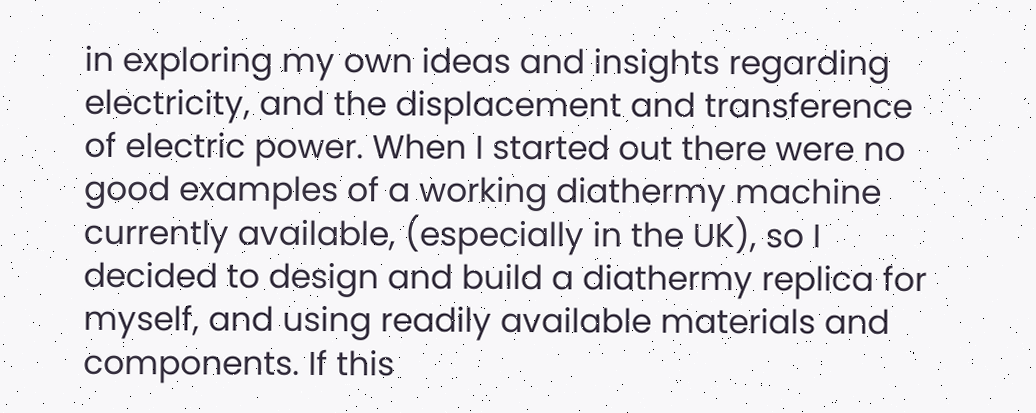in exploring my own ideas and insights regarding electricity, and the displacement and transference of electric power. When I started out there were no good examples of a working diathermy machine currently available, (especially in the UK), so I decided to design and build a diathermy replica for myself, and using readily available materials and components. If this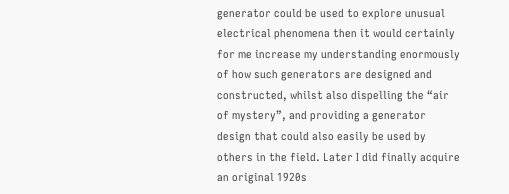generator could be used to explore unusual electrical phenomena then it would certainly for me increase my understanding enormously of how such generators are designed and constructed, whilst also dispelling the “air of mystery”, and providing a generator design that could also easily be used by others in the field. Later I did finally acquire an original 1920s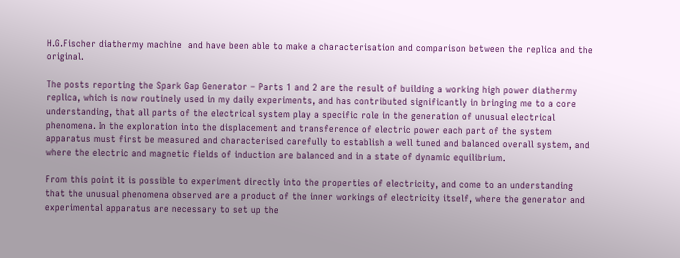H.G.Fischer diathermy machine  and have been able to make a characterisation and comparison between the replica and the original.

The posts reporting the Spark Gap Generator – Parts 1 and 2 are the result of building a working high power diathermy replica, which is now routinely used in my daily experiments, and has contributed significantly in bringing me to a core understanding, that all parts of the electrical system play a specific role in the generation of unusual electrical phenomena. In the exploration into the displacement and transference of electric power each part of the system apparatus must first be measured and characterised carefully to establish a well tuned and balanced overall system, and where the electric and magnetic fields of induction are balanced and in a state of dynamic equilibrium.

From this point it is possible to experiment directly into the properties of electricity, and come to an understanding that the unusual phenomena observed are a product of the inner workings of electricity itself, where the generator and experimental apparatus are necessary to set up the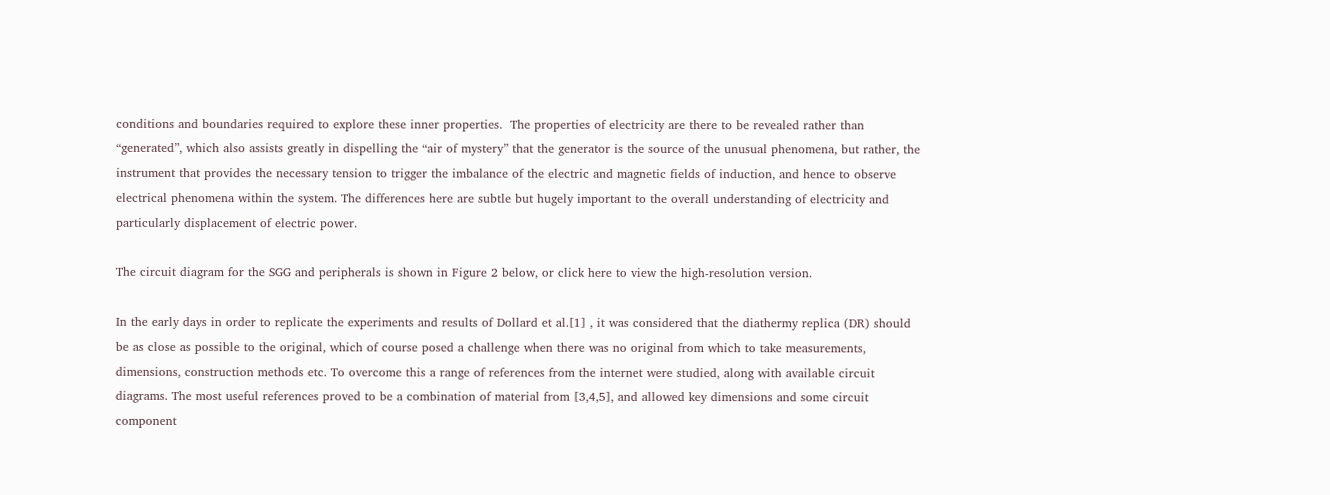conditions and boundaries required to explore these inner properties.  The properties of electricity are there to be revealed rather than “generated”, which also assists greatly in dispelling the “air of mystery” that the generator is the source of the unusual phenomena, but rather, the instrument that provides the necessary tension to trigger the imbalance of the electric and magnetic fields of induction, and hence to observe electrical phenomena within the system. The differences here are subtle but hugely important to the overall understanding of electricity and particularly displacement of electric power.

The circuit diagram for the SGG and peripherals is shown in Figure 2 below, or click here to view the high-resolution version.

In the early days in order to replicate the experiments and results of Dollard et al.[1] , it was considered that the diathermy replica (DR) should be as close as possible to the original, which of course posed a challenge when there was no original from which to take measurements, dimensions, construction methods etc. To overcome this a range of references from the internet were studied, along with available circuit diagrams. The most useful references proved to be a combination of material from [3,4,5], and allowed key dimensions and some circuit component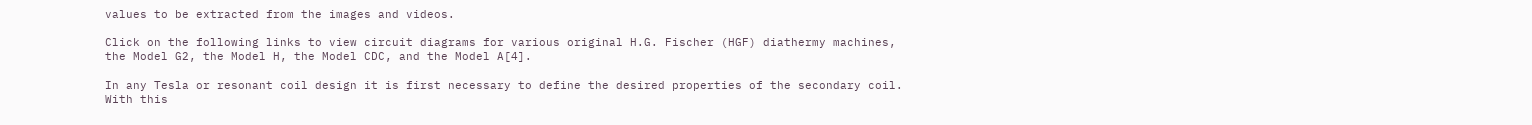values to be extracted from the images and videos.

Click on the following links to view circuit diagrams for various original H.G. Fischer (HGF) diathermy machines, the Model G2, the Model H, the Model CDC, and the Model A[4].

In any Tesla or resonant coil design it is first necessary to define the desired properties of the secondary coil. With this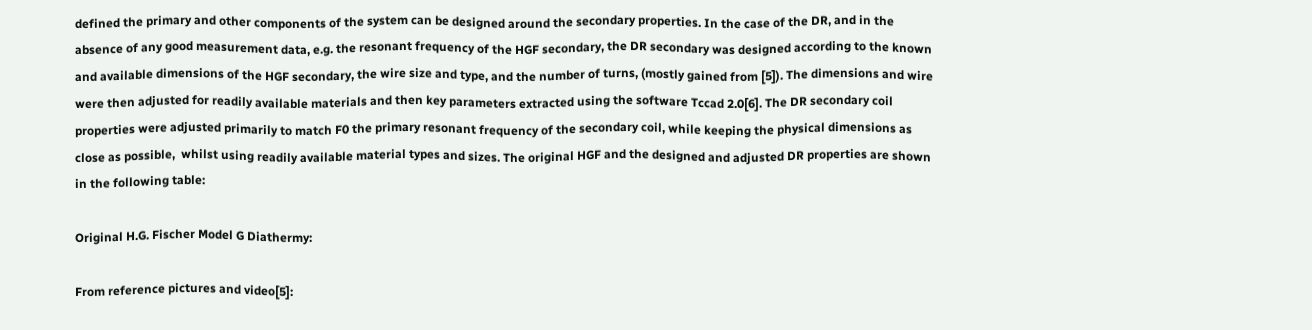defined the primary and other components of the system can be designed around the secondary properties. In the case of the DR, and in the absence of any good measurement data, e.g. the resonant frequency of the HGF secondary, the DR secondary was designed according to the known and available dimensions of the HGF secondary, the wire size and type, and the number of turns, (mostly gained from [5]). The dimensions and wire were then adjusted for readily available materials and then key parameters extracted using the software Tccad 2.0[6]. The DR secondary coil properties were adjusted primarily to match F0 the primary resonant frequency of the secondary coil, while keeping the physical dimensions as close as possible,  whilst using readily available material types and sizes. The original HGF and the designed and adjusted DR properties are shown in the following table:

Original H.G. Fischer Model G Diathermy:

From reference pictures and video[5]: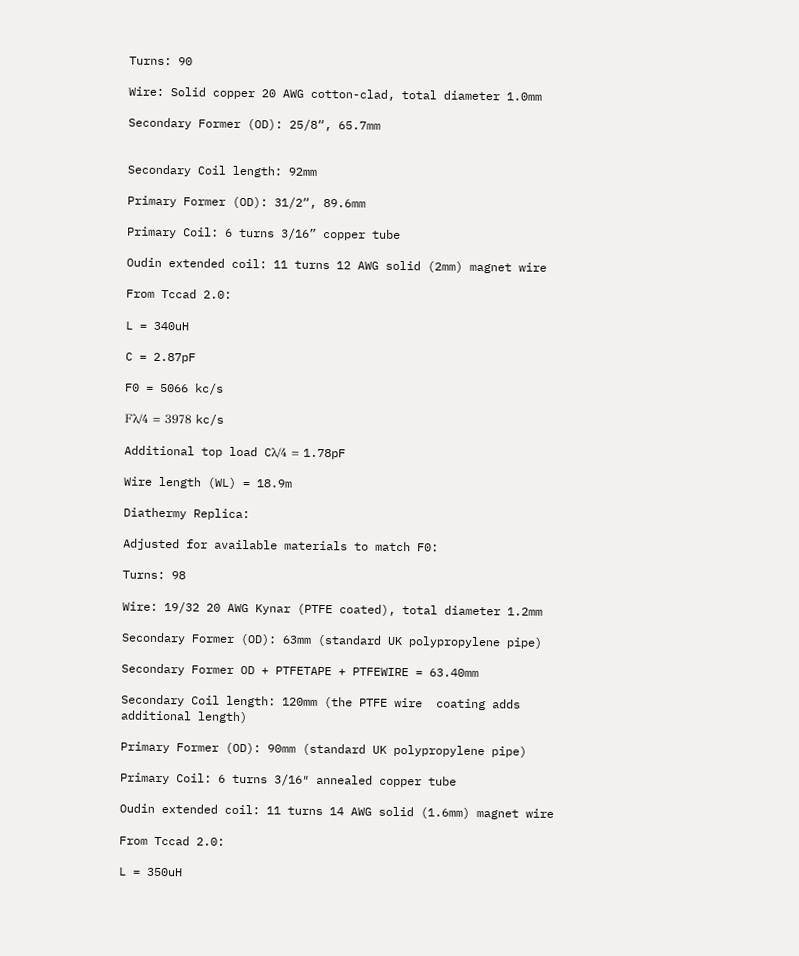Turns: 90

Wire: Solid copper 20 AWG cotton-clad, total diameter 1.0mm

Secondary Former (OD): 25/8“, 65.7mm


Secondary Coil length: 92mm

Primary Former (OD): 31/2“, 89.6mm

Primary Coil: 6 turns 3/16” copper tube

Oudin extended coil: 11 turns 12 AWG solid (2mm) magnet wire

From Tccad 2.0:

L = 340uH

C = 2.87pF

F0 = 5066 kc/s

Fλ/4 = 3978 kc/s

Additional top load Cλ/4 = 1.78pF

Wire length (WL) = 18.9m

Diathermy Replica:

Adjusted for available materials to match F0:

Turns: 98

Wire: 19/32 20 AWG Kynar (PTFE coated), total diameter 1.2mm

Secondary Former (OD): 63mm (standard UK polypropylene pipe)

Secondary Former OD + PTFETAPE + PTFEWIRE = 63.40mm

Secondary Coil length: 120mm (the PTFE wire  coating adds additional length)

Primary Former (OD): 90mm (standard UK polypropylene pipe)

Primary Coil: 6 turns 3/16″ annealed copper tube

Oudin extended coil: 11 turns 14 AWG solid (1.6mm) magnet wire

From Tccad 2.0:

L = 350uH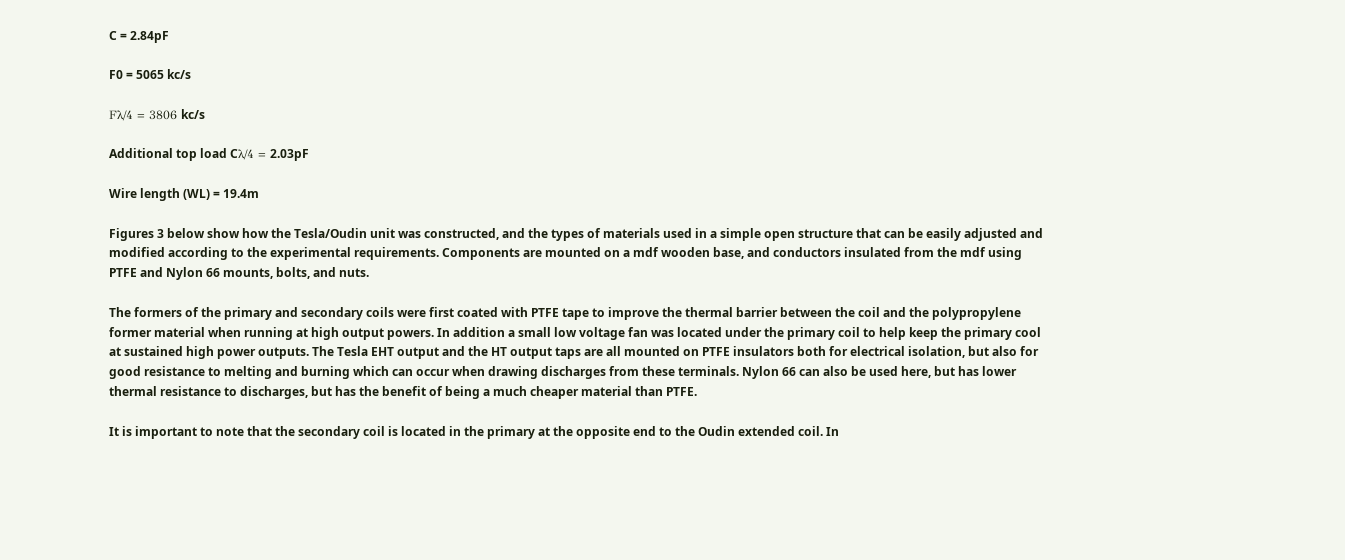C = 2.84pF

F0 = 5065 kc/s

Fλ/4 = 3806 kc/s

Additional top load Cλ/4 = 2.03pF

Wire length (WL) = 19.4m

Figures 3 below show how the Tesla/Oudin unit was constructed, and the types of materials used in a simple open structure that can be easily adjusted and modified according to the experimental requirements. Components are mounted on a mdf wooden base, and conductors insulated from the mdf using PTFE and Nylon 66 mounts, bolts, and nuts.

The formers of the primary and secondary coils were first coated with PTFE tape to improve the thermal barrier between the coil and the polypropylene former material when running at high output powers. In addition a small low voltage fan was located under the primary coil to help keep the primary cool at sustained high power outputs. The Tesla EHT output and the HT output taps are all mounted on PTFE insulators both for electrical isolation, but also for good resistance to melting and burning which can occur when drawing discharges from these terminals. Nylon 66 can also be used here, but has lower thermal resistance to discharges, but has the benefit of being a much cheaper material than PTFE.

It is important to note that the secondary coil is located in the primary at the opposite end to the Oudin extended coil. In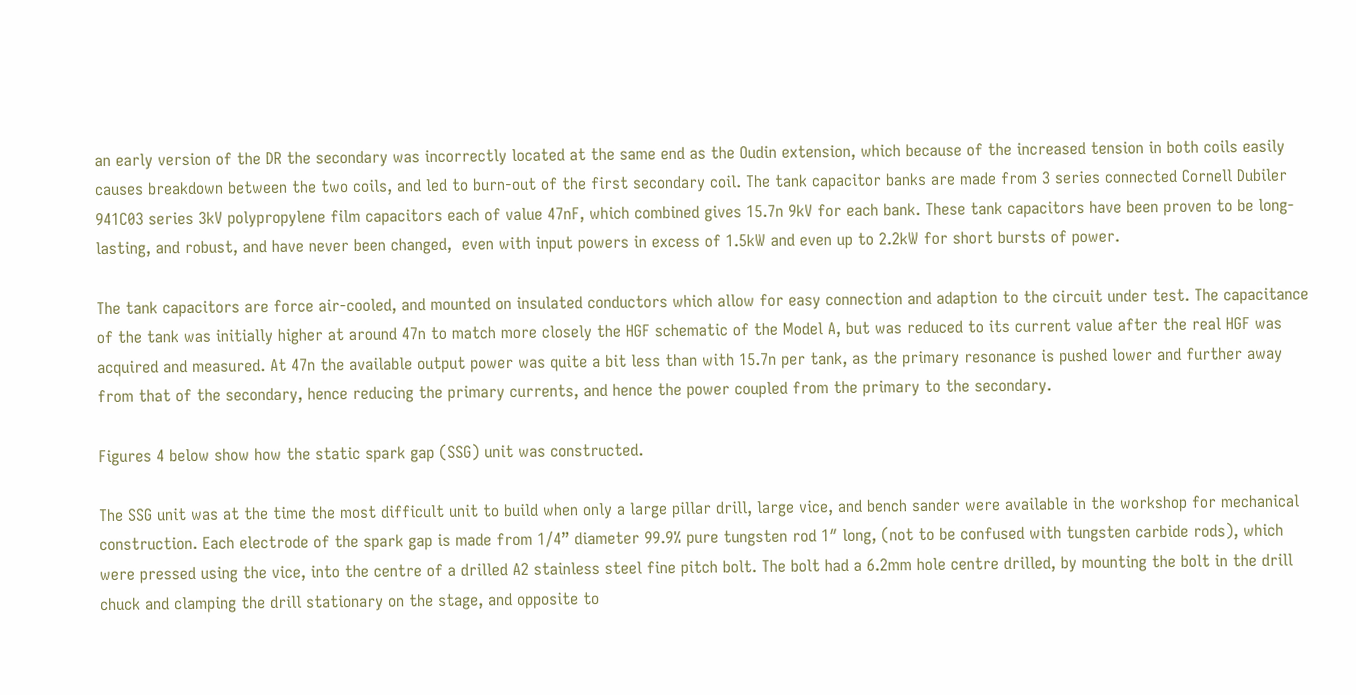an early version of the DR the secondary was incorrectly located at the same end as the Oudin extension, which because of the increased tension in both coils easily causes breakdown between the two coils, and led to burn-out of the first secondary coil. The tank capacitor banks are made from 3 series connected Cornell Dubiler 941C03 series 3kV polypropylene film capacitors each of value 47nF, which combined gives 15.7n 9kV for each bank. These tank capacitors have been proven to be long-lasting, and robust, and have never been changed,  even with input powers in excess of 1.5kW and even up to 2.2kW for short bursts of power.

The tank capacitors are force air-cooled, and mounted on insulated conductors which allow for easy connection and adaption to the circuit under test. The capacitance of the tank was initially higher at around 47n to match more closely the HGF schematic of the Model A, but was reduced to its current value after the real HGF was acquired and measured. At 47n the available output power was quite a bit less than with 15.7n per tank, as the primary resonance is pushed lower and further away from that of the secondary, hence reducing the primary currents, and hence the power coupled from the primary to the secondary.

Figures 4 below show how the static spark gap (SSG) unit was constructed.

The SSG unit was at the time the most difficult unit to build when only a large pillar drill, large vice, and bench sander were available in the workshop for mechanical construction. Each electrode of the spark gap is made from 1/4” diameter 99.9% pure tungsten rod 1″ long, (not to be confused with tungsten carbide rods), which were pressed using the vice, into the centre of a drilled A2 stainless steel fine pitch bolt. The bolt had a 6.2mm hole centre drilled, by mounting the bolt in the drill chuck and clamping the drill stationary on the stage, and opposite to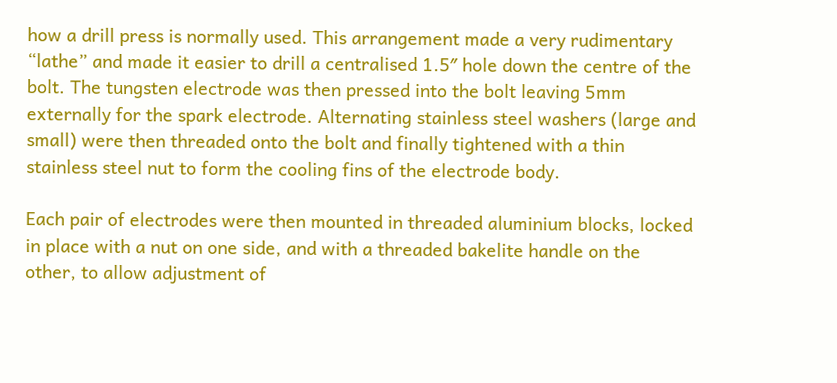how a drill press is normally used. This arrangement made a very rudimentary “lathe” and made it easier to drill a centralised 1.5″ hole down the centre of the bolt. The tungsten electrode was then pressed into the bolt leaving 5mm externally for the spark electrode. Alternating stainless steel washers (large and small) were then threaded onto the bolt and finally tightened with a thin stainless steel nut to form the cooling fins of the electrode body.

Each pair of electrodes were then mounted in threaded aluminium blocks, locked in place with a nut on one side, and with a threaded bakelite handle on the other, to allow adjustment of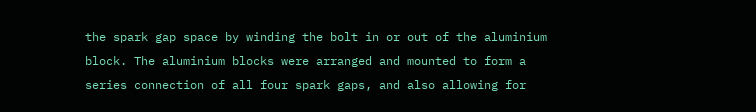the spark gap space by winding the bolt in or out of the aluminium block. The aluminium blocks were arranged and mounted to form a series connection of all four spark gaps, and also allowing for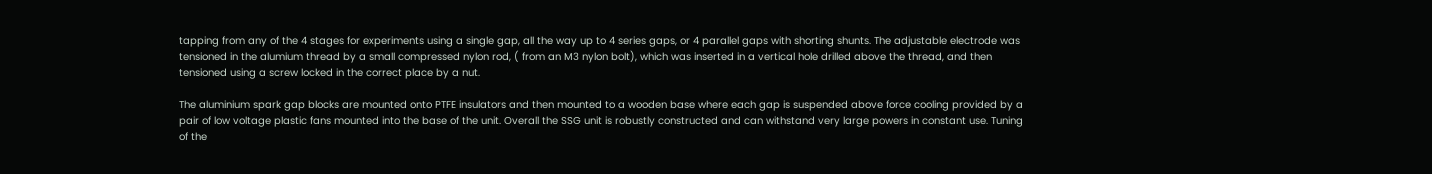tapping from any of the 4 stages for experiments using a single gap, all the way up to 4 series gaps, or 4 parallel gaps with shorting shunts. The adjustable electrode was tensioned in the alumium thread by a small compressed nylon rod, ( from an M3 nylon bolt), which was inserted in a vertical hole drilled above the thread, and then tensioned using a screw locked in the correct place by a nut.

The aluminium spark gap blocks are mounted onto PTFE insulators and then mounted to a wooden base where each gap is suspended above force cooling provided by a pair of low voltage plastic fans mounted into the base of the unit. Overall the SSG unit is robustly constructed and can withstand very large powers in constant use. Tuning of the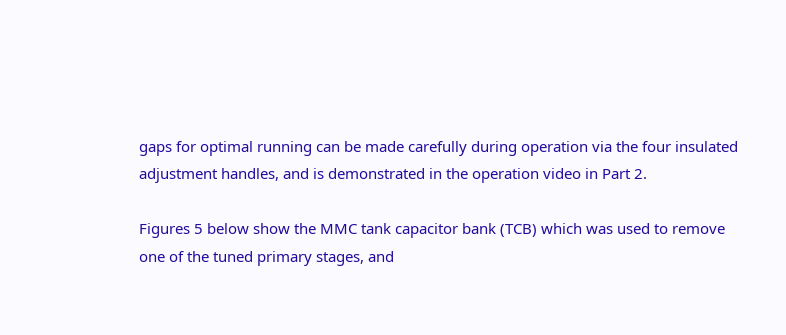gaps for optimal running can be made carefully during operation via the four insulated adjustment handles, and is demonstrated in the operation video in Part 2.

Figures 5 below show the MMC tank capacitor bank (TCB) which was used to remove one of the tuned primary stages, and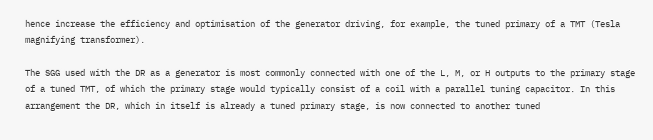hence increase the efficiency and optimisation of the generator driving, for example, the tuned primary of a TMT (Tesla magnifying transformer).

The SGG used with the DR as a generator is most commonly connected with one of the L, M, or H outputs to the primary stage of a tuned TMT, of which the primary stage would typically consist of a coil with a parallel tuning capacitor. In this arrangement the DR, which in itself is already a tuned primary stage, is now connected to another tuned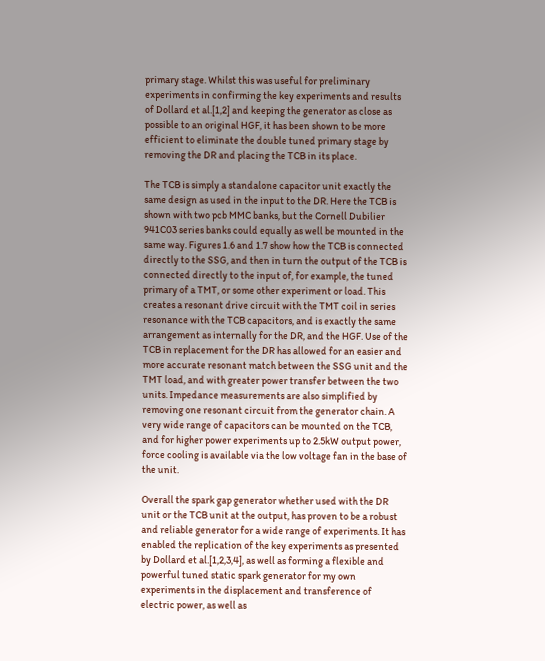primary stage. Whilst this was useful for preliminary experiments in confirming the key experiments and results of Dollard et al.[1,2] and keeping the generator as close as possible to an original HGF, it has been shown to be more efficient to eliminate the double tuned primary stage by removing the DR and placing the TCB in its place.

The TCB is simply a standalone capacitor unit exactly the same design as used in the input to the DR. Here the TCB is shown with two pcb MMC banks, but the Cornell Dubilier 941C03 series banks could equally as well be mounted in the same way. Figures 1.6 and 1.7 show how the TCB is connected directly to the SSG, and then in turn the output of the TCB is connected directly to the input of, for example, the tuned primary of a TMT, or some other experiment or load. This creates a resonant drive circuit with the TMT coil in series resonance with the TCB capacitors, and is exactly the same arrangement as internally for the DR, and the HGF. Use of the TCB in replacement for the DR has allowed for an easier and more accurate resonant match between the SSG unit and the TMT load, and with greater power transfer between the two units. Impedance measurements are also simplified by removing one resonant circuit from the generator chain. A very wide range of capacitors can be mounted on the TCB, and for higher power experiments up to 2.5kW output power, force cooling is available via the low voltage fan in the base of the unit.

Overall the spark gap generator whether used with the DR unit or the TCB unit at the output, has proven to be a robust and reliable generator for a wide range of experiments. It has enabled the replication of the key experiments as presented by Dollard et al.[1,2,3,4], as well as forming a flexible and powerful tuned static spark generator for my own experiments in the displacement and transference of electric power, as well as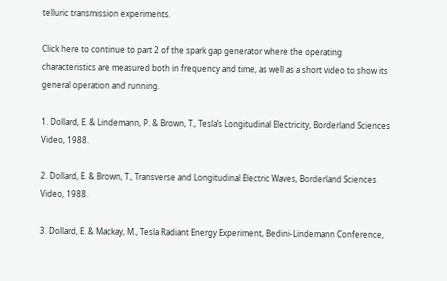telluric transmission experiments.

Click here to continue to part 2 of the spark gap generator where the operating characteristics are measured both in frequency and time, as well as a short video to show its general operation and running.

1. Dollard, E. & Lindemann, P. & Brown, T., Tesla’s Longitudinal Electricity, Borderland Sciences Video, 1988.

2. Dollard, E. & Brown, T., Transverse and Longitudinal Electric Waves, Borderland Sciences Video, 1988.

3. Dollard, E. & Mackay, M., Tesla Radiant Energy Experiment, Bedini-Lindemann Conference,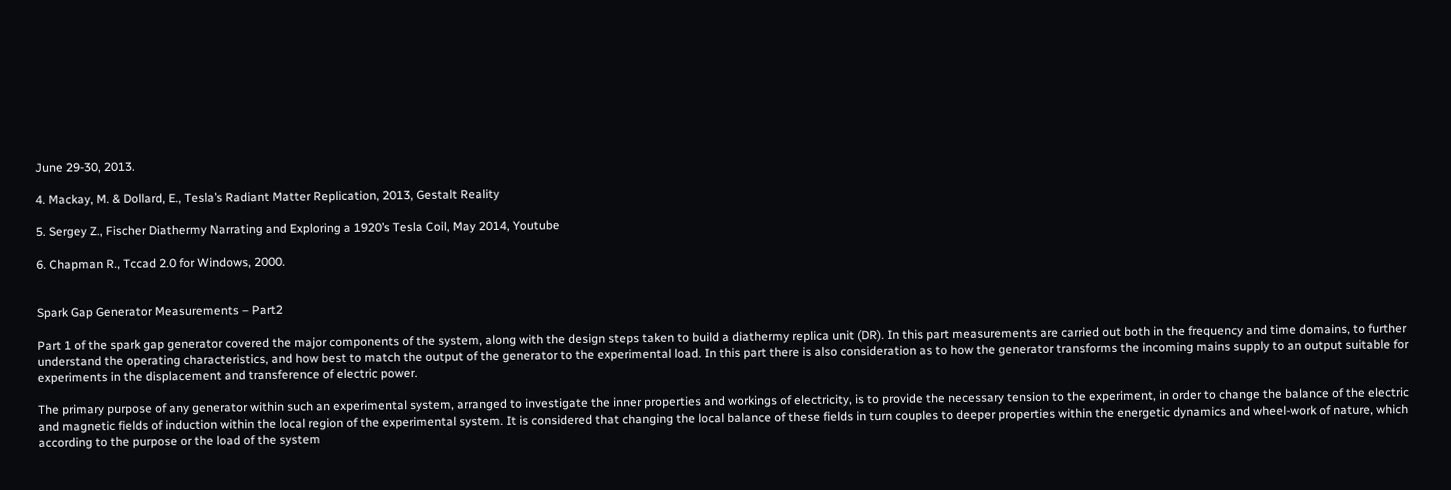June 29-30, 2013.

4. Mackay, M. & Dollard, E., Tesla’s Radiant Matter Replication, 2013, Gestalt Reality

5. Sergey Z., Fischer Diathermy Narrating and Exploring a 1920’s Tesla Coil, May 2014, Youtube

6. Chapman R., Tccad 2.0 for Windows, 2000.


Spark Gap Generator Measurements – Part2

Part 1 of the spark gap generator covered the major components of the system, along with the design steps taken to build a diathermy replica unit (DR). In this part measurements are carried out both in the frequency and time domains, to further understand the operating characteristics, and how best to match the output of the generator to the experimental load. In this part there is also consideration as to how the generator transforms the incoming mains supply to an output suitable for experiments in the displacement and transference of electric power.

The primary purpose of any generator within such an experimental system, arranged to investigate the inner properties and workings of electricity, is to provide the necessary tension to the experiment, in order to change the balance of the electric and magnetic fields of induction within the local region of the experimental system. It is considered that changing the local balance of these fields in turn couples to deeper properties within the energetic dynamics and wheel-work of nature, which according to the purpose or the load of the system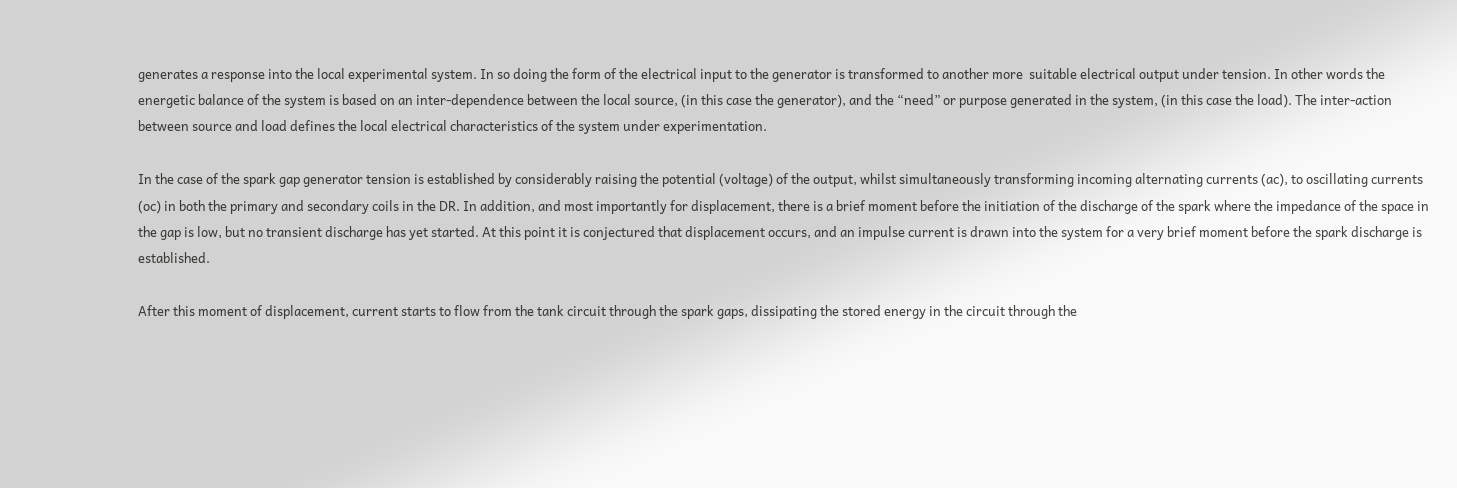generates a response into the local experimental system. In so doing the form of the electrical input to the generator is transformed to another more  suitable electrical output under tension. In other words the energetic balance of the system is based on an inter-dependence between the local source, (in this case the generator), and the “need” or purpose generated in the system, (in this case the load). The inter-action between source and load defines the local electrical characteristics of the system under experimentation.

In the case of the spark gap generator tension is established by considerably raising the potential (voltage) of the output, whilst simultaneously transforming incoming alternating currents (ac), to oscillating currents (oc) in both the primary and secondary coils in the DR. In addition, and most importantly for displacement, there is a brief moment before the initiation of the discharge of the spark where the impedance of the space in the gap is low, but no transient discharge has yet started. At this point it is conjectured that displacement occurs, and an impulse current is drawn into the system for a very brief moment before the spark discharge is established.

After this moment of displacement, current starts to flow from the tank circuit through the spark gaps, dissipating the stored energy in the circuit through the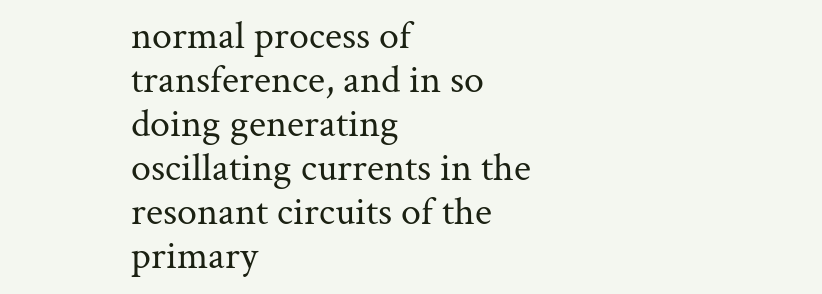normal process of transference, and in so doing generating oscillating currents in the resonant circuits of the primary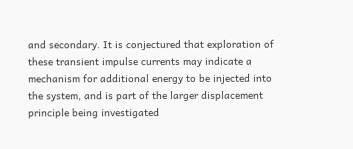and secondary. It is conjectured that exploration of these transient impulse currents may indicate a mechanism for additional energy to be injected into the system, and is part of the larger displacement principle being investigated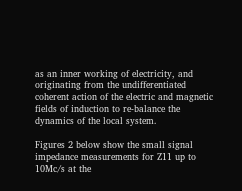as an inner working of electricity, and originating from the undifferentiated coherent action of the electric and magnetic fields of induction to re-balance the dynamics of the local system.

Figures 2 below show the small signal impedance measurements for Z11 up to 10Mc/s at the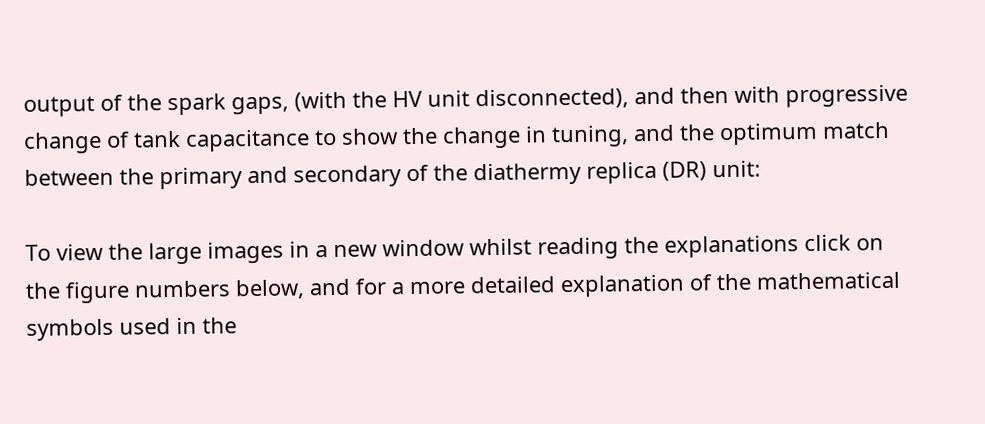output of the spark gaps, (with the HV unit disconnected), and then with progressive change of tank capacitance to show the change in tuning, and the optimum match between the primary and secondary of the diathermy replica (DR) unit:

To view the large images in a new window whilst reading the explanations click on the figure numbers below, and for a more detailed explanation of the mathematical symbols used in the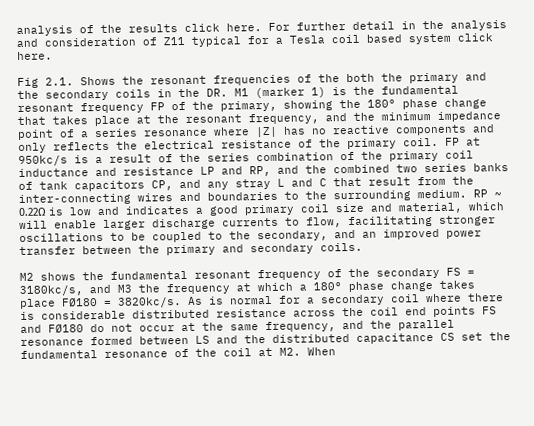analysis of the results click here. For further detail in the analysis and consideration of Z11 typical for a Tesla coil based system click here.

Fig 2.1. Shows the resonant frequencies of the both the primary and the secondary coils in the DR. M1 (marker 1) is the fundamental resonant frequency FP of the primary, showing the 180° phase change that takes place at the resonant frequency, and the minimum impedance point of a series resonance where |Z| has no reactive components and only reflects the electrical resistance of the primary coil. FP at 950kc/s is a result of the series combination of the primary coil inductance and resistance LP and RP, and the combined two series banks of tank capacitors CP, and any stray L and C that result from the inter-connecting wires and boundaries to the surrounding medium. RP ~ 0.22Ω is low and indicates a good primary coil size and material, which will enable larger discharge currents to flow, facilitating stronger oscillations to be coupled to the secondary, and an improved power transfer between the primary and secondary coils.

M2 shows the fundamental resonant frequency of the secondary FS = 3180kc/s, and M3 the frequency at which a 180° phase change takes place FØ180 = 3820kc/s. As is normal for a secondary coil where there is considerable distributed resistance across the coil end points FS and FØ180 do not occur at the same frequency, and the parallel resonance formed between LS and the distributed capacitance CS set the fundamental resonance of the coil at M2. When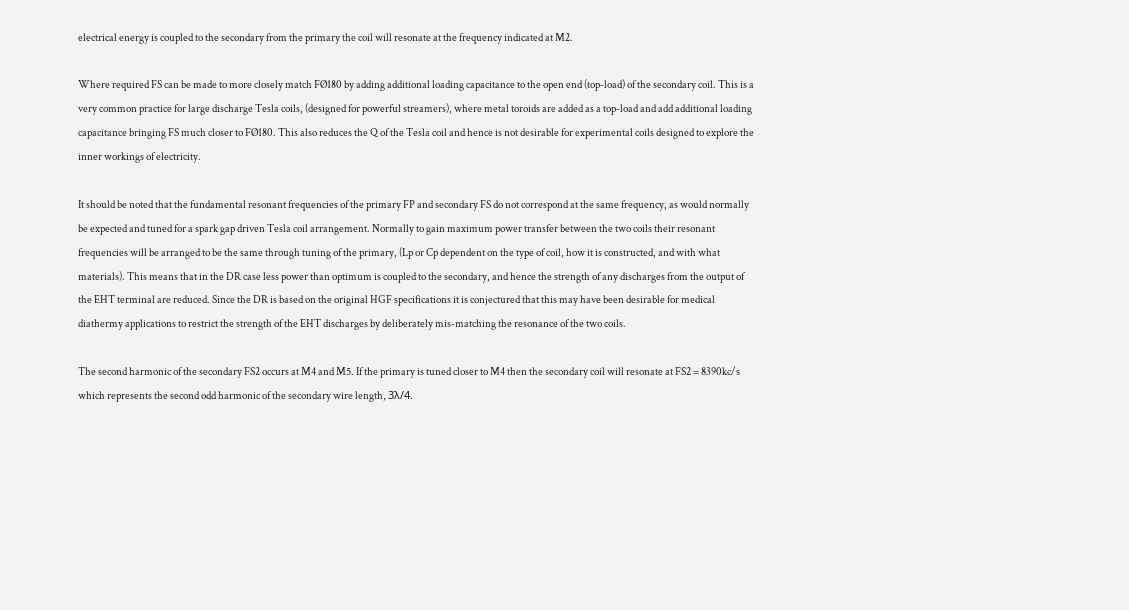electrical energy is coupled to the secondary from the primary the coil will resonate at the frequency indicated at M2.

Where required FS can be made to more closely match FØ180 by adding additional loading capacitance to the open end (top-load) of the secondary coil. This is a very common practice for large discharge Tesla coils, (designed for powerful streamers), where metal toroids are added as a top-load and add additional loading capacitance bringing FS much closer to FØ180. This also reduces the Q of the Tesla coil and hence is not desirable for experimental coils designed to explore the inner workings of electricity.

It should be noted that the fundamental resonant frequencies of the primary FP and secondary FS do not correspond at the same frequency, as would normally be expected and tuned for a spark gap driven Tesla coil arrangement. Normally to gain maximum power transfer between the two coils their resonant frequencies will be arranged to be the same through tuning of the primary, (Lp or Cp dependent on the type of coil, how it is constructed, and with what materials). This means that in the DR case less power than optimum is coupled to the secondary, and hence the strength of any discharges from the output of the EHT terminal are reduced. Since the DR is based on the original HGF specifications it is conjectured that this may have been desirable for medical diathermy applications to restrict the strength of the EHT discharges by deliberately mis-matching the resonance of the two coils.

The second harmonic of the secondary FS2 occurs at M4 and M5. If the primary is tuned closer to M4 then the secondary coil will resonate at FS2 = 8390kc/s which represents the second odd harmonic of the secondary wire length, 3λ/4.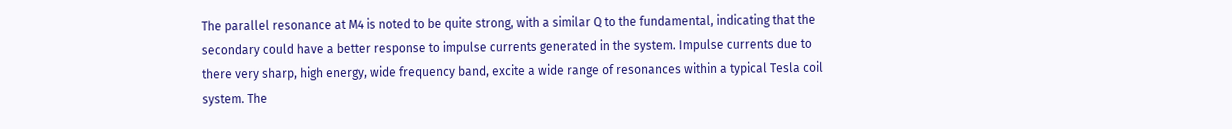The parallel resonance at M4 is noted to be quite strong, with a similar Q to the fundamental, indicating that the secondary could have a better response to impulse currents generated in the system. Impulse currents due to there very sharp, high energy, wide frequency band, excite a wide range of resonances within a typical Tesla coil system. The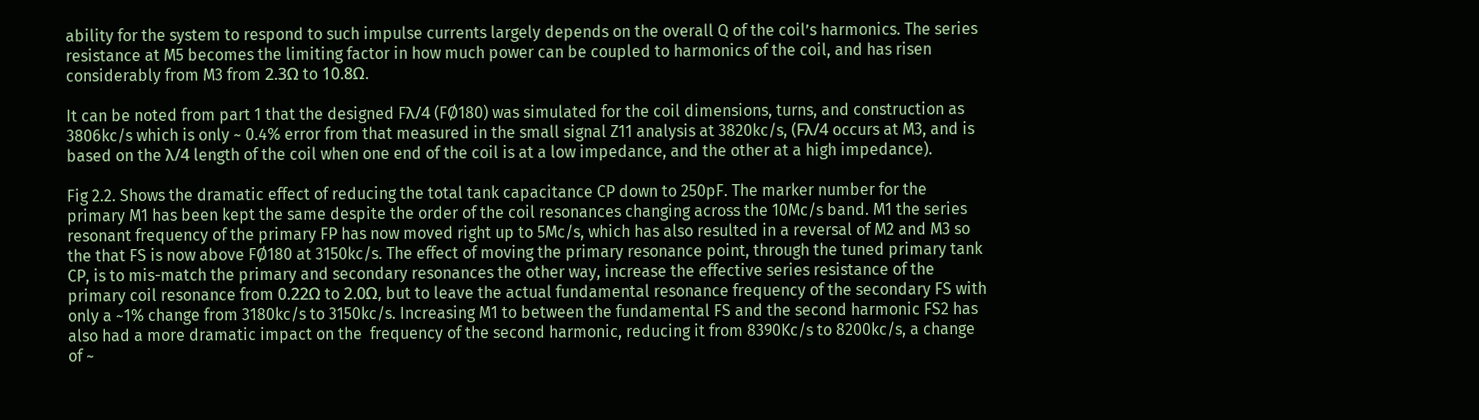ability for the system to respond to such impulse currents largely depends on the overall Q of the coil’s harmonics. The series resistance at M5 becomes the limiting factor in how much power can be coupled to harmonics of the coil, and has risen considerably from M3 from 2.3Ω to 10.8Ω.

It can be noted from part 1 that the designed Fλ/4 (FØ180) was simulated for the coil dimensions, turns, and construction as 3806kc/s which is only ~ 0.4% error from that measured in the small signal Z11 analysis at 3820kc/s, (Fλ/4 occurs at M3, and is based on the λ/4 length of the coil when one end of the coil is at a low impedance, and the other at a high impedance).

Fig 2.2. Shows the dramatic effect of reducing the total tank capacitance CP down to 250pF. The marker number for the primary M1 has been kept the same despite the order of the coil resonances changing across the 10Mc/s band. M1 the series resonant frequency of the primary FP has now moved right up to 5Mc/s, which has also resulted in a reversal of M2 and M3 so the that FS is now above FØ180 at 3150kc/s. The effect of moving the primary resonance point, through the tuned primary tank CP, is to mis-match the primary and secondary resonances the other way, increase the effective series resistance of the primary coil resonance from 0.22Ω to 2.0Ω, but to leave the actual fundamental resonance frequency of the secondary FS with only a ~1% change from 3180kc/s to 3150kc/s. Increasing M1 to between the fundamental FS and the second harmonic FS2 has also had a more dramatic impact on the  frequency of the second harmonic, reducing it from 8390Kc/s to 8200kc/s, a change of ~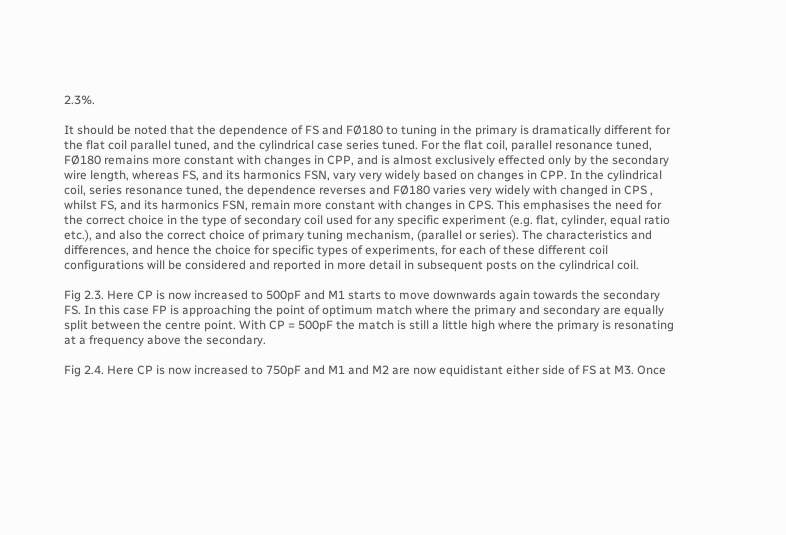2.3%.

It should be noted that the dependence of FS and FØ180 to tuning in the primary is dramatically different for the flat coil parallel tuned, and the cylindrical case series tuned. For the flat coil, parallel resonance tuned, FØ180 remains more constant with changes in CPP, and is almost exclusively effected only by the secondary wire length, whereas FS, and its harmonics FSN, vary very widely based on changes in CPP. In the cylindrical coil, series resonance tuned, the dependence reverses and FØ180 varies very widely with changed in CPS , whilst FS, and its harmonics FSN, remain more constant with changes in CPS. This emphasises the need for the correct choice in the type of secondary coil used for any specific experiment (e.g. flat, cylinder, equal ratio etc.), and also the correct choice of primary tuning mechanism, (parallel or series). The characteristics and differences, and hence the choice for specific types of experiments, for each of these different coil configurations will be considered and reported in more detail in subsequent posts on the cylindrical coil.

Fig 2.3. Here CP is now increased to 500pF and M1 starts to move downwards again towards the secondary FS. In this case FP is approaching the point of optimum match where the primary and secondary are equally split between the centre point. With CP = 500pF the match is still a little high where the primary is resonating at a frequency above the secondary.

Fig 2.4. Here CP is now increased to 750pF and M1 and M2 are now equidistant either side of FS at M3. Once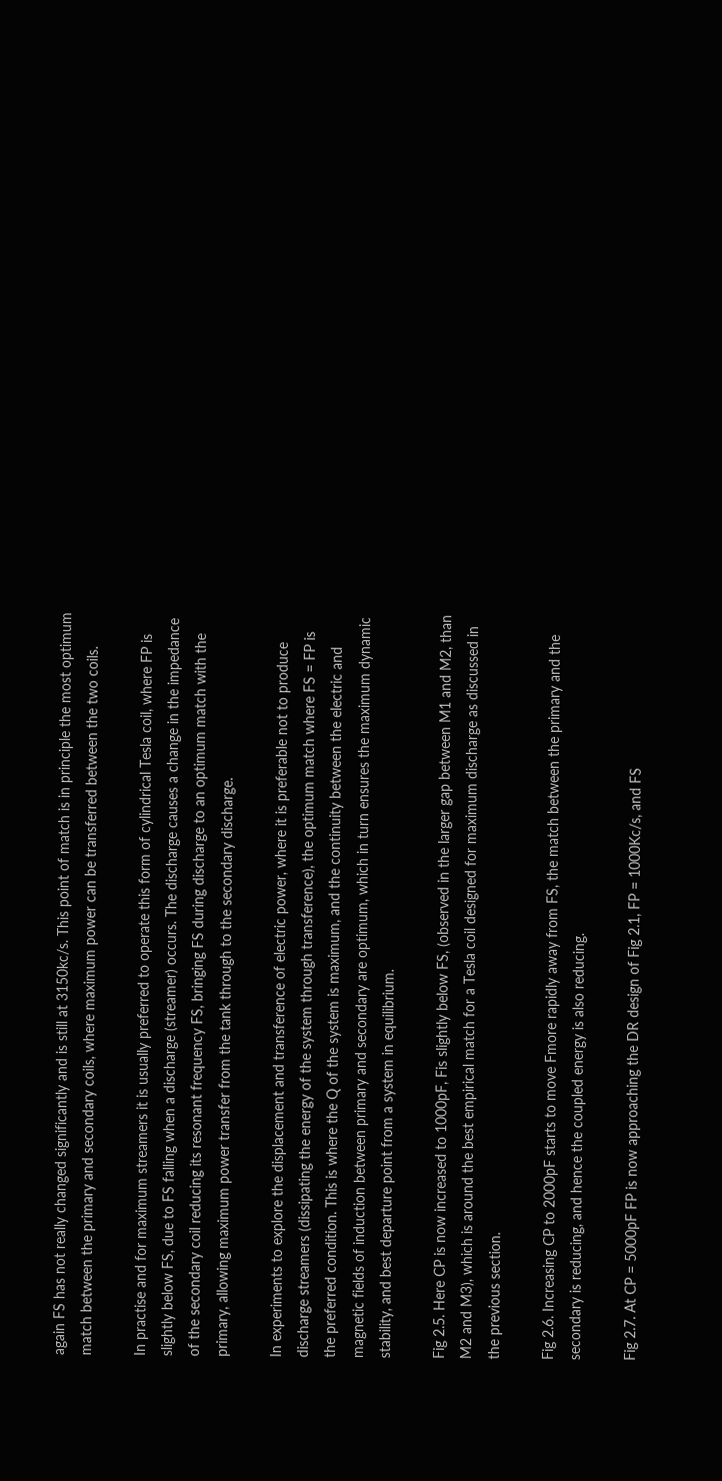again FS has not really changed significantly and is still at 3150kc/s. This point of match is in principle the most optimum match between the primary and secondary coils, where maximum power can be transferred between the two coils.

In practise and for maximum streamers it is usually preferred to operate this form of cylindrical Tesla coil, where FP is slightly below FS, due to FS falling when a discharge (streamer) occurs. The discharge causes a change in the impedance of the secondary coil reducing its resonant frequency FS, bringing FS during discharge to an optimum match with the primary, allowing maximum power transfer from the tank through to the secondary discharge.

In experiments to explore the displacement and transference of electric power, where it is preferable not to produce discharge streamers (dissipating the energy of the system through transference), the optimum match where FS = FP is the preferred condition. This is where the Q of the system is maximum, and the continuity between the electric and magnetic fields of induction between primary and secondary are optimum, which in turn ensures the maximum dynamic stability, and best departure point from a system in equilibrium.

Fig 2.5. Here CP is now increased to 1000pF, Fis slightly below FS, (observed in the larger gap between M1 and M2, than M2 and M3), which is around the best empirical match for a Tesla coil designed for maximum discharge as discussed in the previous section.

Fig 2.6. Increasing CP to 2000pF starts to move Fmore rapidly away from FS, the match between the primary and the secondary is reducing, and hence the coupled energy is also reducing.

Fig 2.7. At CP = 5000pF FP is now approaching the DR design of Fig 2.1, FP = 1000Kc/s, and FS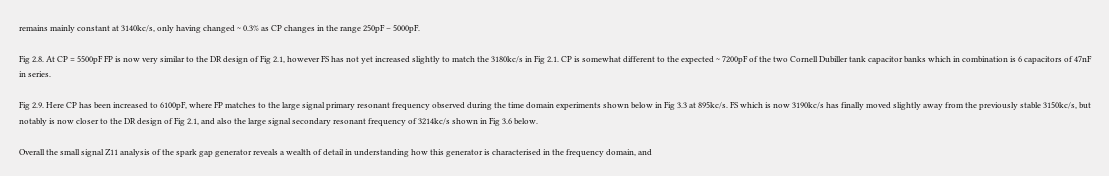remains mainly constant at 3140kc/s, only having changed ~ 0.3% as CP changes in the range 250pF – 5000pF.

Fig 2.8. At CP = 5500pF FP is now very similar to the DR design of Fig 2.1, however FS has not yet increased slightly to match the 3180kc/s in Fig 2.1. CP is somewhat different to the expected ~ 7200pF of the two Cornell Dubiller tank capacitor banks which in combination is 6 capacitors of 47nF in series.

Fig 2.9. Here CP has been increased to 6100pF, where FP matches to the large signal primary resonant frequency observed during the time domain experiments shown below in Fig 3.3 at 895kc/s. FS which is now 3190kc/s has finally moved slightly away from the previously stable 3150kc/s, but notably is now closer to the DR design of Fig 2.1, and also the large signal secondary resonant frequency of 3214kc/s shown in Fig 3.6 below.

Overall the small signal Z11 analysis of the spark gap generator reveals a wealth of detail in understanding how this generator is characterised in the frequency domain, and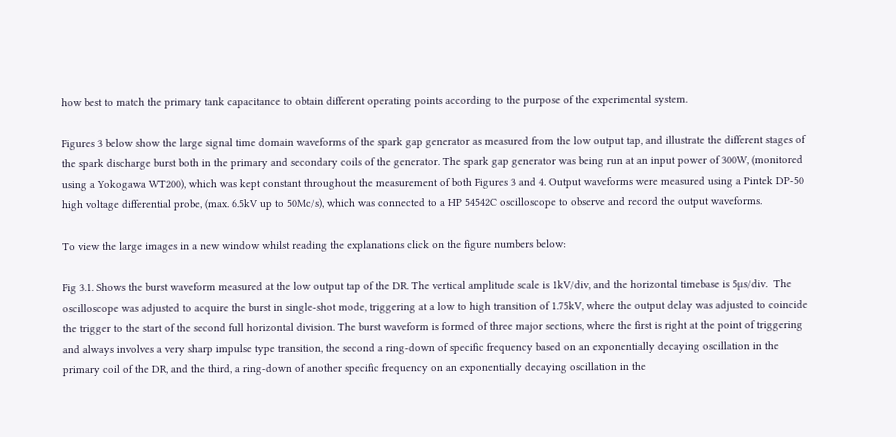how best to match the primary tank capacitance to obtain different operating points according to the purpose of the experimental system.

Figures 3 below show the large signal time domain waveforms of the spark gap generator as measured from the low output tap, and illustrate the different stages of the spark discharge burst both in the primary and secondary coils of the generator. The spark gap generator was being run at an input power of 300W, (monitored using a Yokogawa WT200), which was kept constant throughout the measurement of both Figures 3 and 4. Output waveforms were measured using a Pintek DP-50 high voltage differential probe, (max. 6.5kV up to 50Mc/s), which was connected to a HP 54542C oscilloscope to observe and record the output waveforms.

To view the large images in a new window whilst reading the explanations click on the figure numbers below:

Fig 3.1. Shows the burst waveform measured at the low output tap of the DR. The vertical amplitude scale is 1kV/div, and the horizontal timebase is 5µs/div.  The oscilloscope was adjusted to acquire the burst in single-shot mode, triggering at a low to high transition of 1.75kV, where the output delay was adjusted to coincide the trigger to the start of the second full horizontal division. The burst waveform is formed of three major sections, where the first is right at the point of triggering and always involves a very sharp impulse type transition, the second a ring-down of specific frequency based on an exponentially decaying oscillation in the primary coil of the DR, and the third, a ring-down of another specific frequency on an exponentially decaying oscillation in the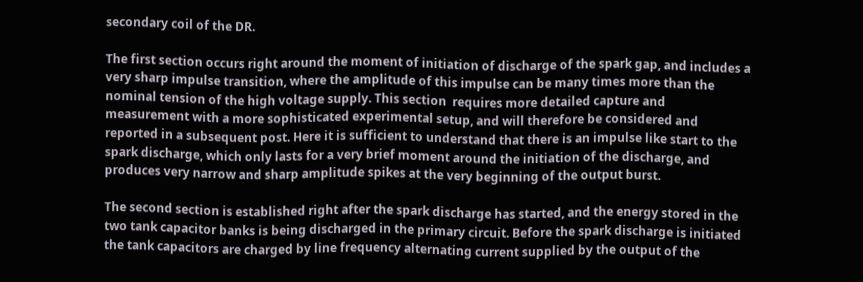secondary coil of the DR.

The first section occurs right around the moment of initiation of discharge of the spark gap, and includes a very sharp impulse transition, where the amplitude of this impulse can be many times more than the nominal tension of the high voltage supply. This section  requires more detailed capture and measurement with a more sophisticated experimental setup, and will therefore be considered and reported in a subsequent post. Here it is sufficient to understand that there is an impulse like start to the spark discharge, which only lasts for a very brief moment around the initiation of the discharge, and produces very narrow and sharp amplitude spikes at the very beginning of the output burst.

The second section is established right after the spark discharge has started, and the energy stored in the two tank capacitor banks is being discharged in the primary circuit. Before the spark discharge is initiated the tank capacitors are charged by line frequency alternating current supplied by the output of the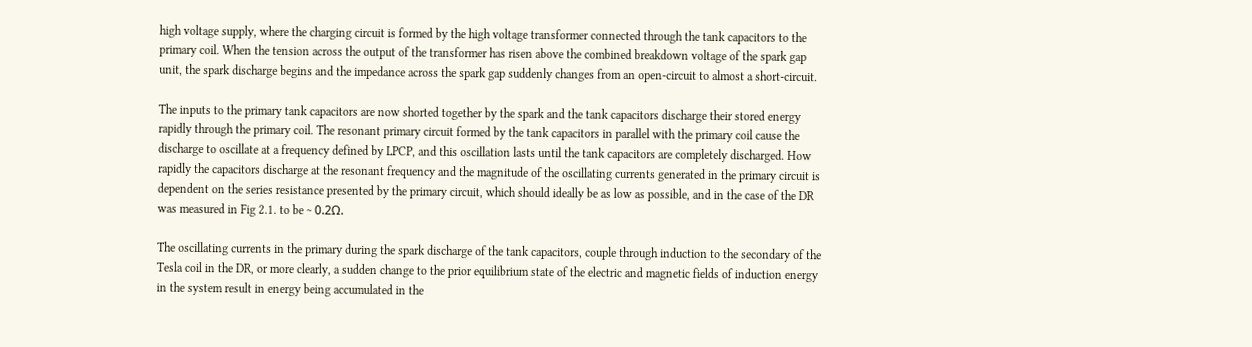high voltage supply, where the charging circuit is formed by the high voltage transformer connected through the tank capacitors to the primary coil. When the tension across the output of the transformer has risen above the combined breakdown voltage of the spark gap unit, the spark discharge begins and the impedance across the spark gap suddenly changes from an open-circuit to almost a short-circuit.

The inputs to the primary tank capacitors are now shorted together by the spark and the tank capacitors discharge their stored energy rapidly through the primary coil. The resonant primary circuit formed by the tank capacitors in parallel with the primary coil cause the discharge to oscillate at a frequency defined by LPCP, and this oscillation lasts until the tank capacitors are completely discharged. How rapidly the capacitors discharge at the resonant frequency and the magnitude of the oscillating currents generated in the primary circuit is dependent on the series resistance presented by the primary circuit, which should ideally be as low as possible, and in the case of the DR was measured in Fig 2.1. to be ~ 0.2Ω.

The oscillating currents in the primary during the spark discharge of the tank capacitors, couple through induction to the secondary of the Tesla coil in the DR, or more clearly, a sudden change to the prior equilibrium state of the electric and magnetic fields of induction energy in the system result in energy being accumulated in the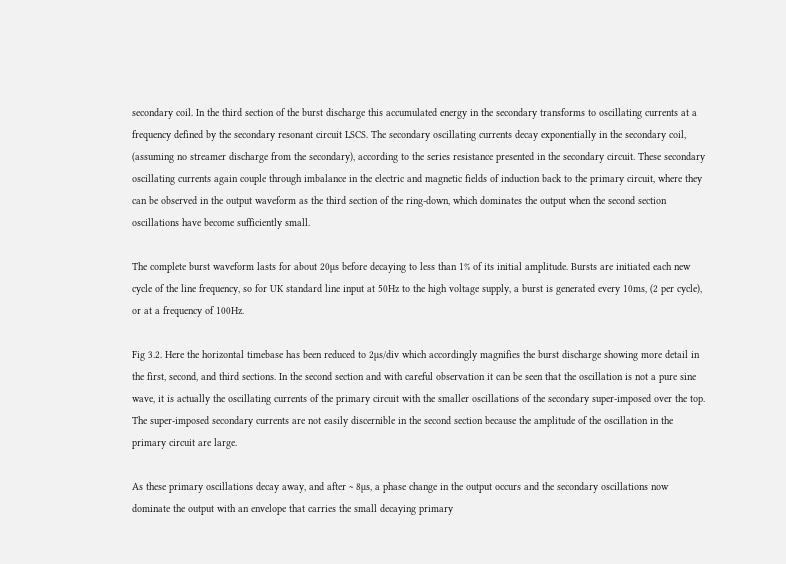secondary coil. In the third section of the burst discharge this accumulated energy in the secondary transforms to oscillating currents at a frequency defined by the secondary resonant circuit LSCS. The secondary oscillating currents decay exponentially in the secondary coil, (assuming no streamer discharge from the secondary), according to the series resistance presented in the secondary circuit. These secondary oscillating currents again couple through imbalance in the electric and magnetic fields of induction back to the primary circuit, where they can be observed in the output waveform as the third section of the ring-down, which dominates the output when the second section oscillations have become sufficiently small.

The complete burst waveform lasts for about 20µs before decaying to less than 1% of its initial amplitude. Bursts are initiated each new cycle of the line frequency, so for UK standard line input at 50Hz to the high voltage supply, a burst is generated every 10ms, (2 per cycle), or at a frequency of 100Hz.

Fig 3.2. Here the horizontal timebase has been reduced to 2µs/div which accordingly magnifies the burst discharge showing more detail in the first, second, and third sections. In the second section and with careful observation it can be seen that the oscillation is not a pure sine wave, it is actually the oscillating currents of the primary circuit with the smaller oscillations of the secondary super-imposed over the top. The super-imposed secondary currents are not easily discernible in the second section because the amplitude of the oscillation in the primary circuit are large.

As these primary oscillations decay away, and after ~ 8µs, a phase change in the output occurs and the secondary oscillations now dominate the output with an envelope that carries the small decaying primary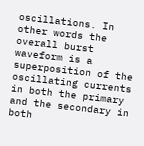oscillations. In other words the overall burst waveform is a superposition of the oscillating currents in both the primary and the secondary in both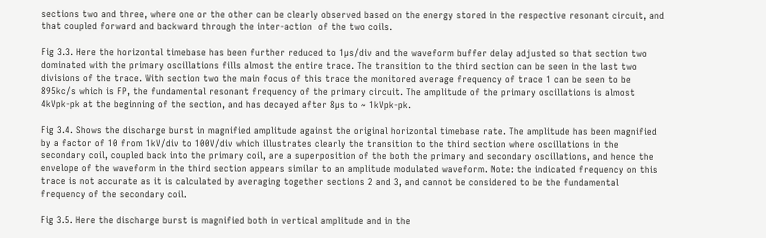sections two and three, where one or the other can be clearly observed based on the energy stored in the respective resonant circuit, and that coupled forward and backward through the inter-action  of the two coils.

Fig 3.3. Here the horizontal timebase has been further reduced to 1µs/div and the waveform buffer delay adjusted so that section two dominated with the primary oscillations fills almost the entire trace. The transition to the third section can be seen in the last two divisions of the trace. With section two the main focus of this trace the monitored average frequency of trace 1 can be seen to be 895kc/s which is FP, the fundamental resonant frequency of the primary circuit. The amplitude of the primary oscillations is almost 4kVpk-pk at the beginning of the section, and has decayed after 8µs to ~ 1kVpk-pk.

Fig 3.4. Shows the discharge burst in magnified amplitude against the original horizontal timebase rate. The amplitude has been magnified by a factor of 10 from 1kV/div to 100V/div which illustrates clearly the transition to the third section where oscillations in the secondary coil, coupled back into the primary coil, are a superposition of the both the primary and secondary oscillations, and hence the envelope of the waveform in the third section appears similar to an amplitude modulated waveform. Note: the indicated frequency on this trace is not accurate as it is calculated by averaging together sections 2 and 3, and cannot be considered to be the fundamental frequency of the secondary coil.

Fig 3.5. Here the discharge burst is magnified both in vertical amplitude and in the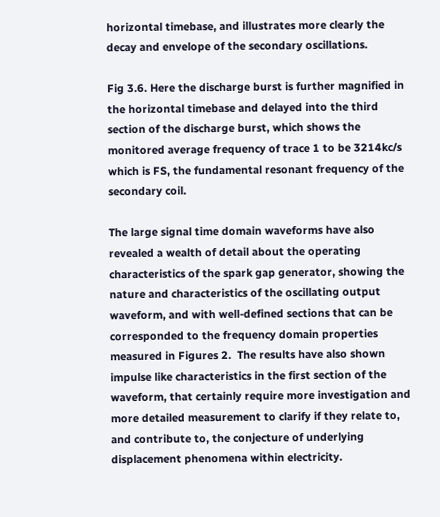horizontal timebase, and illustrates more clearly the decay and envelope of the secondary oscillations.

Fig 3.6. Here the discharge burst is further magnified in the horizontal timebase and delayed into the third section of the discharge burst, which shows the monitored average frequency of trace 1 to be 3214kc/s which is FS, the fundamental resonant frequency of the secondary coil.

The large signal time domain waveforms have also revealed a wealth of detail about the operating characteristics of the spark gap generator, showing the nature and characteristics of the oscillating output waveform, and with well-defined sections that can be corresponded to the frequency domain properties measured in Figures 2.  The results have also shown impulse like characteristics in the first section of the waveform, that certainly require more investigation and more detailed measurement to clarify if they relate to, and contribute to, the conjecture of underlying displacement phenomena within electricity.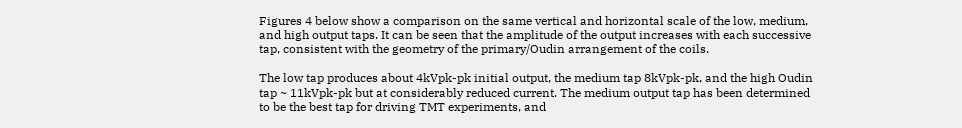Figures 4 below show a comparison on the same vertical and horizontal scale of the low, medium, and high output taps. It can be seen that the amplitude of the output increases with each successive tap, consistent with the geometry of the primary/Oudin arrangement of the coils.

The low tap produces about 4kVpk-pk initial output, the medium tap 8kVpk-pk, and the high Oudin tap ~ 11kVpk-pk but at considerably reduced current. The medium output tap has been determined to be the best tap for driving TMT experiments, and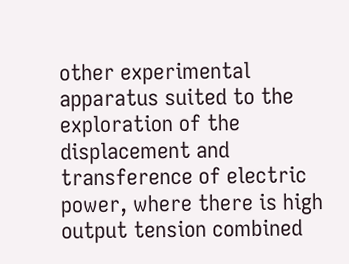other experimental apparatus suited to the exploration of the displacement and transference of electric power, where there is high output tension combined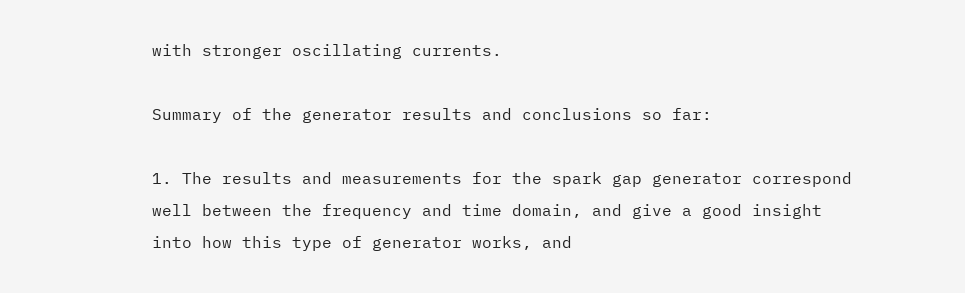with stronger oscillating currents.

Summary of the generator results and conclusions so far:

1. The results and measurements for the spark gap generator correspond well between the frequency and time domain, and give a good insight into how this type of generator works, and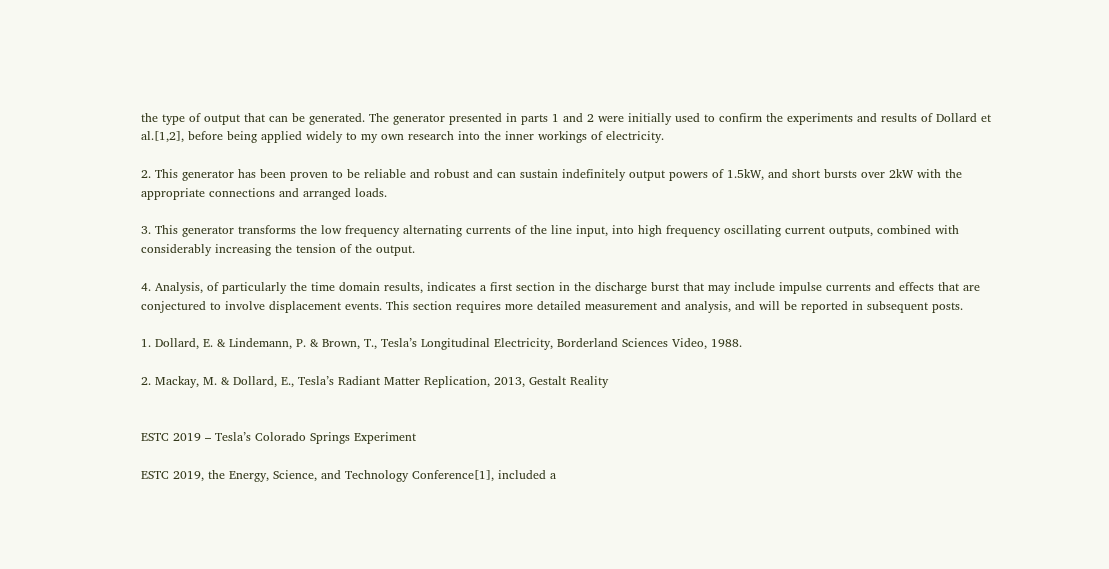the type of output that can be generated. The generator presented in parts 1 and 2 were initially used to confirm the experiments and results of Dollard et al.[1,2], before being applied widely to my own research into the inner workings of electricity.

2. This generator has been proven to be reliable and robust and can sustain indefinitely output powers of 1.5kW, and short bursts over 2kW with the appropriate connections and arranged loads.

3. This generator transforms the low frequency alternating currents of the line input, into high frequency oscillating current outputs, combined with considerably increasing the tension of the output.

4. Analysis, of particularly the time domain results, indicates a first section in the discharge burst that may include impulse currents and effects that are conjectured to involve displacement events. This section requires more detailed measurement and analysis, and will be reported in subsequent posts.

1. Dollard, E. & Lindemann, P. & Brown, T., Tesla’s Longitudinal Electricity, Borderland Sciences Video, 1988.

2. Mackay, M. & Dollard, E., Tesla’s Radiant Matter Replication, 2013, Gestalt Reality


ESTC 2019 – Tesla’s Colorado Springs Experiment

ESTC 2019, the Energy, Science, and Technology Conference[1], included a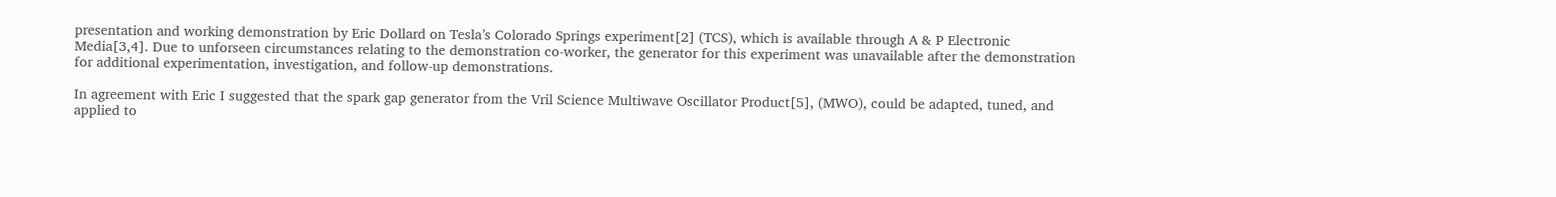presentation and working demonstration by Eric Dollard on Tesla’s Colorado Springs experiment[2] (TCS), which is available through A & P Electronic Media[3,4]. Due to unforseen circumstances relating to the demonstration co-worker, the generator for this experiment was unavailable after the demonstration for additional experimentation, investigation, and follow-up demonstrations.

In agreement with Eric I suggested that the spark gap generator from the Vril Science Multiwave Oscillator Product[5], (MWO), could be adapted, tuned, and applied to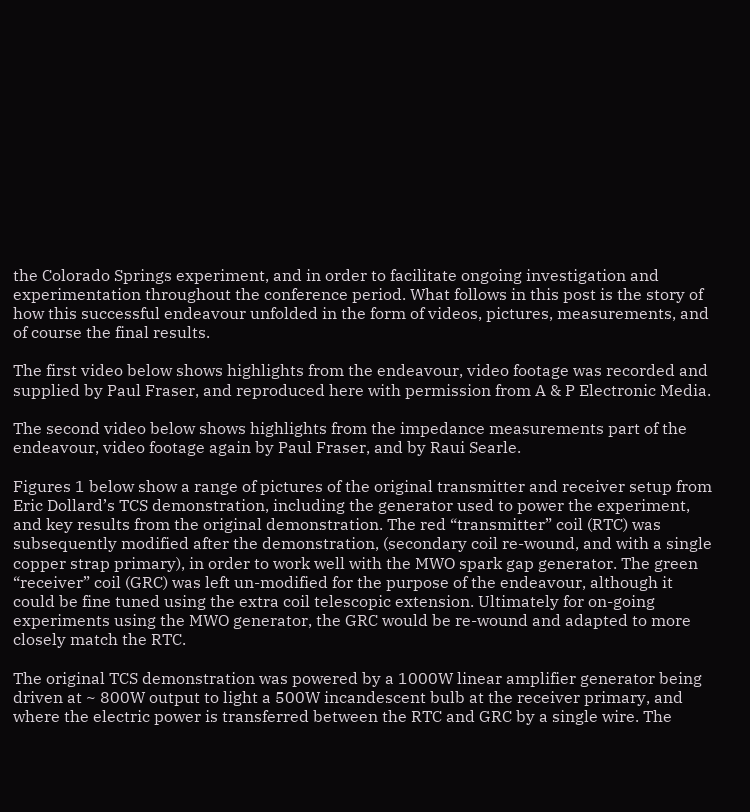the Colorado Springs experiment, and in order to facilitate ongoing investigation and experimentation throughout the conference period. What follows in this post is the story of how this successful endeavour unfolded in the form of videos, pictures, measurements, and of course the final results.

The first video below shows highlights from the endeavour, video footage was recorded and supplied by Paul Fraser, and reproduced here with permission from A & P Electronic Media.

The second video below shows highlights from the impedance measurements part of the endeavour, video footage again by Paul Fraser, and by Raui Searle.

Figures 1 below show a range of pictures of the original transmitter and receiver setup from Eric Dollard’s TCS demonstration, including the generator used to power the experiment, and key results from the original demonstration. The red “transmitter” coil (RTC) was subsequently modified after the demonstration, (secondary coil re-wound, and with a single copper strap primary), in order to work well with the MWO spark gap generator. The green “receiver” coil (GRC) was left un-modified for the purpose of the endeavour, although it could be fine tuned using the extra coil telescopic extension. Ultimately for on-going experiments using the MWO generator, the GRC would be re-wound and adapted to more closely match the RTC.

The original TCS demonstration was powered by a 1000W linear amplifier generator being driven at ~ 800W output to light a 500W incandescent bulb at the receiver primary, and where the electric power is transferred between the RTC and GRC by a single wire. The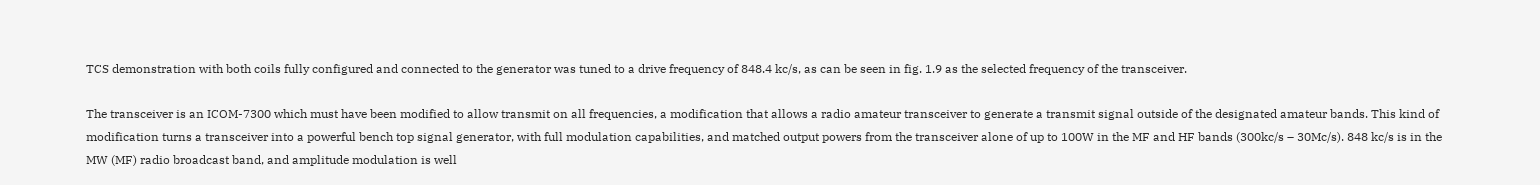TCS demonstration with both coils fully configured and connected to the generator was tuned to a drive frequency of 848.4 kc/s, as can be seen in fig. 1.9 as the selected frequency of the transceiver.

The transceiver is an ICOM-7300 which must have been modified to allow transmit on all frequencies, a modification that allows a radio amateur transceiver to generate a transmit signal outside of the designated amateur bands. This kind of modification turns a transceiver into a powerful bench top signal generator, with full modulation capabilities, and matched output powers from the transceiver alone of up to 100W in the MF and HF bands (300kc/s – 30Mc/s). 848 kc/s is in the MW (MF) radio broadcast band, and amplitude modulation is well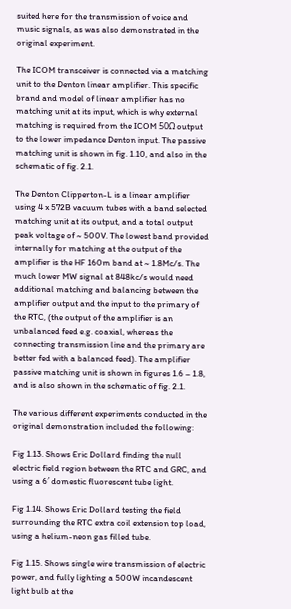suited here for the transmission of voice and music signals, as was also demonstrated in the original experiment.

The ICOM transceiver is connected via a matching unit to the Denton linear amplifier. This specific brand and model of linear amplifier has no matching unit at its input, which is why external matching is required from the ICOM 50Ω output to the lower impedance Denton input. The passive matching unit is shown in fig. 1.10, and also in the schematic of fig. 2.1.

The Denton Clipperton-L is a linear amplifier using 4 x 572B vacuum tubes with a band selected matching unit at its output, and a total output peak voltage of ~ 500V. The lowest band provided internally for matching at the output of the amplifier is the HF 160m band at ~ 1.8Mc/s. The much lower MW signal at 848kc/s would need additional matching and balancing between the amplifier output and the input to the primary of the RTC, (the output of the amplifier is an unbalanced feed e.g. coaxial, whereas the connecting transmission line and the primary are better fed with a balanced feed). The amplifier passive matching unit is shown in figures 1.6 – 1.8, and is also shown in the schematic of fig. 2.1.

The various different experiments conducted in the original demonstration included the following:

Fig 1.13. Shows Eric Dollard finding the null electric field region between the RTC and GRC, and using a 6′ domestic fluorescent tube light.

Fig 1.14. Shows Eric Dollard testing the field surrounding the RTC extra coil extension top load, using a helium-neon gas filled tube.

Fig 1.15. Shows single wire transmission of electric power, and fully lighting a 500W incandescent light bulb at the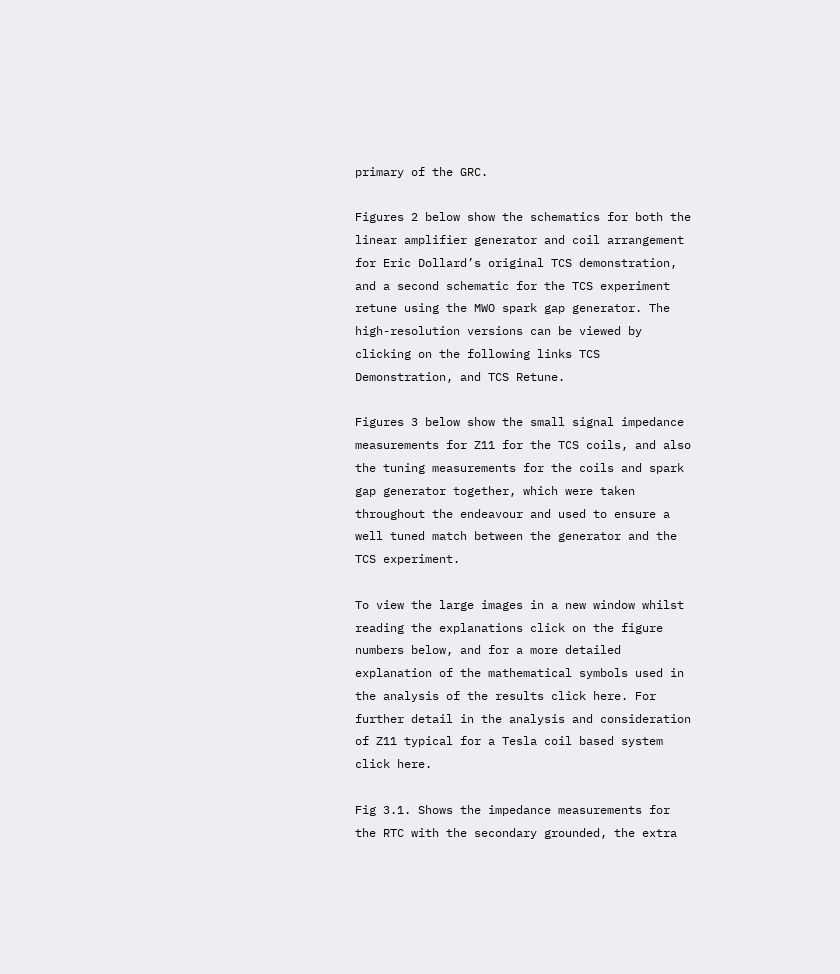primary of the GRC.

Figures 2 below show the schematics for both the linear amplifier generator and coil arrangement for Eric Dollard’s original TCS demonstration, and a second schematic for the TCS experiment retune using the MWO spark gap generator. The high-resolution versions can be viewed by clicking on the following links TCS Demonstration, and TCS Retune.

Figures 3 below show the small signal impedance measurements for Z11 for the TCS coils, and also the tuning measurements for the coils and spark gap generator together, which were taken throughout the endeavour and used to ensure a well tuned match between the generator and the TCS experiment.

To view the large images in a new window whilst reading the explanations click on the figure numbers below, and for a more detailed explanation of the mathematical symbols used in the analysis of the results click here. For further detail in the analysis and consideration of Z11 typical for a Tesla coil based system click here.

Fig 3.1. Shows the impedance measurements for the RTC with the secondary grounded, the extra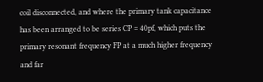coil disconnected, and where the primary tank capacitance has been arranged to be series CP = 40pf, which puts the primary resonant frequency FP at a much higher frequency and far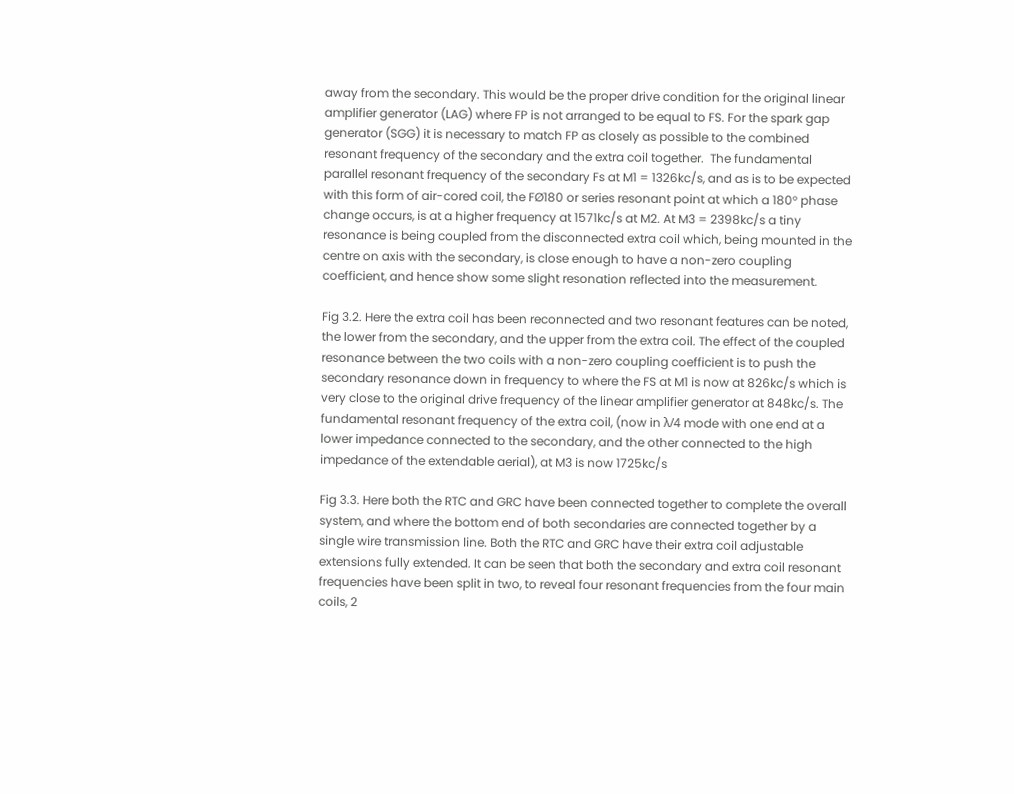away from the secondary. This would be the proper drive condition for the original linear amplifier generator (LAG) where FP is not arranged to be equal to FS. For the spark gap generator (SGG) it is necessary to match FP as closely as possible to the combined resonant frequency of the secondary and the extra coil together.  The fundamental parallel resonant frequency of the secondary Fs at M1 = 1326kc/s, and as is to be expected with this form of air-cored coil, the FØ180 or series resonant point at which a 180° phase change occurs, is at a higher frequency at 1571kc/s at M2. At M3 = 2398kc/s a tiny resonance is being coupled from the disconnected extra coil which, being mounted in the centre on axis with the secondary, is close enough to have a non-zero coupling coefficient, and hence show some slight resonation reflected into the measurement.

Fig 3.2. Here the extra coil has been reconnected and two resonant features can be noted, the lower from the secondary, and the upper from the extra coil. The effect of the coupled resonance between the two coils with a non-zero coupling coefficient is to push the secondary resonance down in frequency to where the FS at M1 is now at 826kc/s which is very close to the original drive frequency of the linear amplifier generator at 848kc/s. The fundamental resonant frequency of the extra coil, (now in λ/4 mode with one end at a lower impedance connected to the secondary, and the other connected to the high impedance of the extendable aerial), at M3 is now 1725kc/s

Fig 3.3. Here both the RTC and GRC have been connected together to complete the overall system, and where the bottom end of both secondaries are connected together by a single wire transmission line. Both the RTC and GRC have their extra coil adjustable extensions fully extended. It can be seen that both the secondary and extra coil resonant frequencies have been split in two, to reveal four resonant frequencies from the four main coils, 2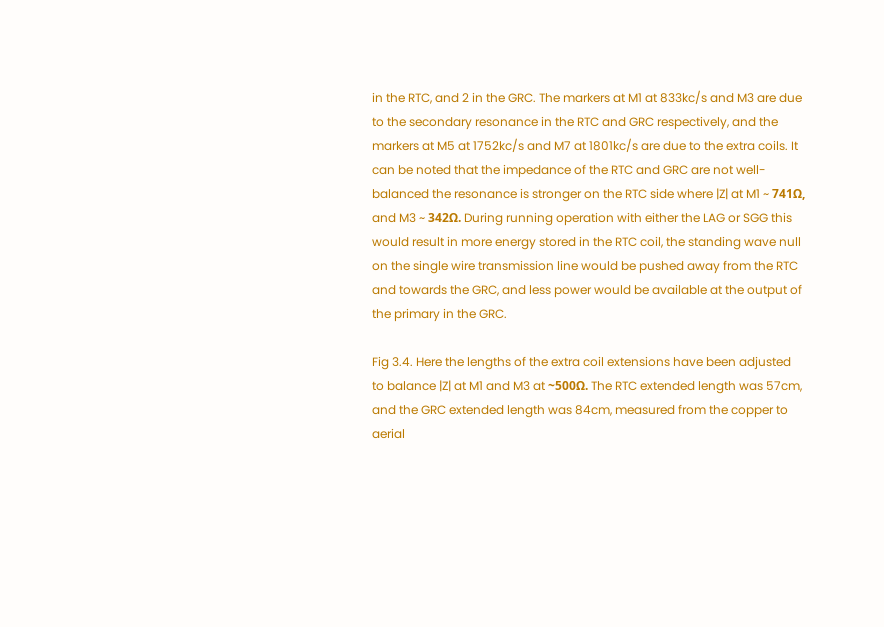in the RTC, and 2 in the GRC. The markers at M1 at 833kc/s and M3 are due to the secondary resonance in the RTC and GRC respectively, and the markers at M5 at 1752kc/s and M7 at 1801kc/s are due to the extra coils. It can be noted that the impedance of the RTC and GRC are not well-balanced the resonance is stronger on the RTC side where |Z| at M1 ~ 741Ω, and M3 ~ 342Ω. During running operation with either the LAG or SGG this would result in more energy stored in the RTC coil, the standing wave null on the single wire transmission line would be pushed away from the RTC and towards the GRC, and less power would be available at the output of the primary in the GRC.

Fig 3.4. Here the lengths of the extra coil extensions have been adjusted to balance |Z| at M1 and M3 at ~500Ω. The RTC extended length was 57cm, and the GRC extended length was 84cm, measured from the copper to aerial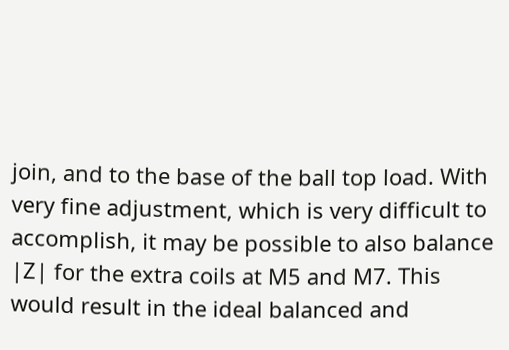join, and to the base of the ball top load. With very fine adjustment, which is very difficult to accomplish, it may be possible to also balance |Z| for the extra coils at M5 and M7. This would result in the ideal balanced and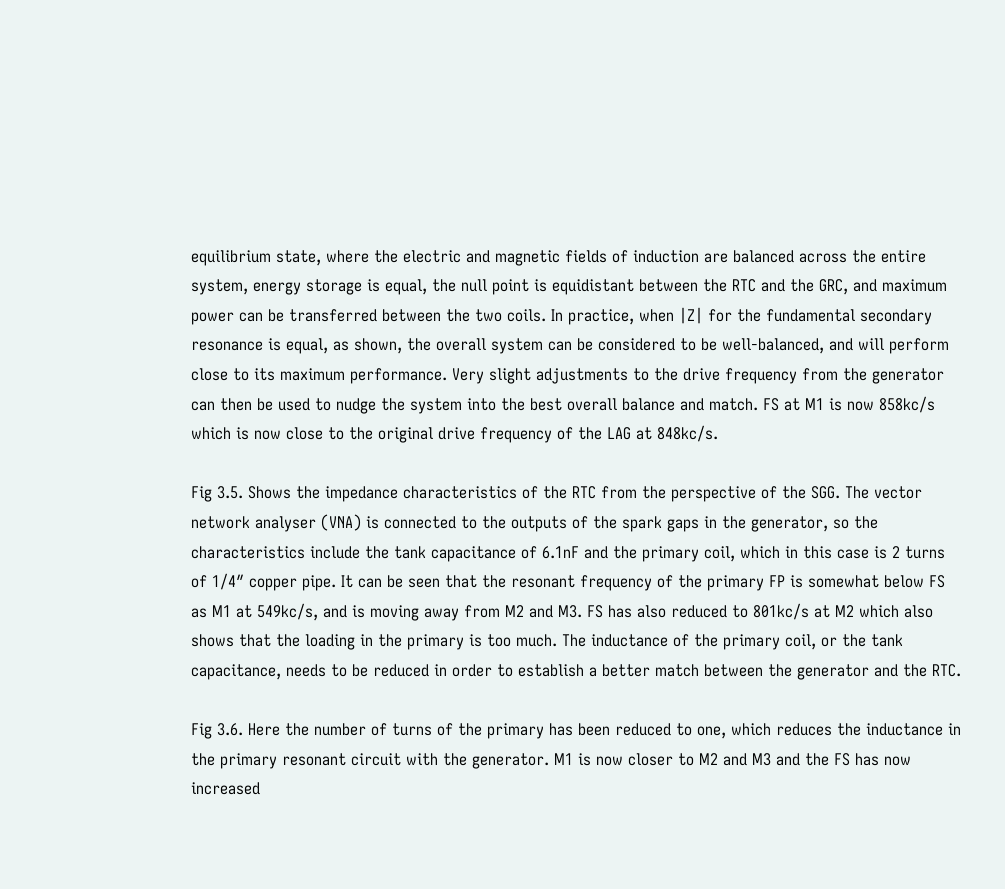equilibrium state, where the electric and magnetic fields of induction are balanced across the entire system, energy storage is equal, the null point is equidistant between the RTC and the GRC, and maximum power can be transferred between the two coils. In practice, when |Z| for the fundamental secondary resonance is equal, as shown, the overall system can be considered to be well-balanced, and will perform close to its maximum performance. Very slight adjustments to the drive frequency from the generator can then be used to nudge the system into the best overall balance and match. FS at M1 is now 858kc/s which is now close to the original drive frequency of the LAG at 848kc/s.

Fig 3.5. Shows the impedance characteristics of the RTC from the perspective of the SGG. The vector network analyser (VNA) is connected to the outputs of the spark gaps in the generator, so the characteristics include the tank capacitance of 6.1nF and the primary coil, which in this case is 2 turns of 1/4″ copper pipe. It can be seen that the resonant frequency of the primary FP is somewhat below FS as M1 at 549kc/s, and is moving away from M2 and M3. FS has also reduced to 801kc/s at M2 which also shows that the loading in the primary is too much. The inductance of the primary coil, or the tank capacitance, needs to be reduced in order to establish a better match between the generator and the RTC.

Fig 3.6. Here the number of turns of the primary has been reduced to one, which reduces the inductance in the primary resonant circuit with the generator. M1 is now closer to M2 and M3 and the FS has now increased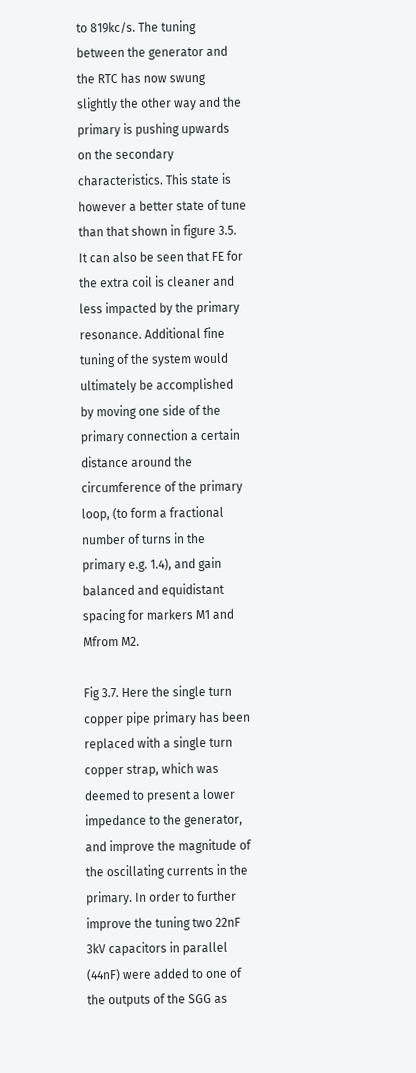to 819kc/s. The tuning between the generator and the RTC has now swung slightly the other way and the primary is pushing upwards on the secondary characteristics. This state is however a better state of tune than that shown in figure 3.5. It can also be seen that FE for the extra coil is cleaner and less impacted by the primary resonance. Additional fine tuning of the system would ultimately be accomplished by moving one side of the primary connection a certain distance around the circumference of the primary loop, (to form a fractional number of turns in the primary e.g. 1.4), and gain balanced and equidistant spacing for markers M1 and Mfrom M2.

Fig 3.7. Here the single turn copper pipe primary has been replaced with a single turn copper strap, which was deemed to present a lower impedance to the generator, and improve the magnitude of the oscillating currents in the primary. In order to further improve the tuning two 22nF 3kV capacitors in parallel (44nF) were added to one of the outputs of the SGG as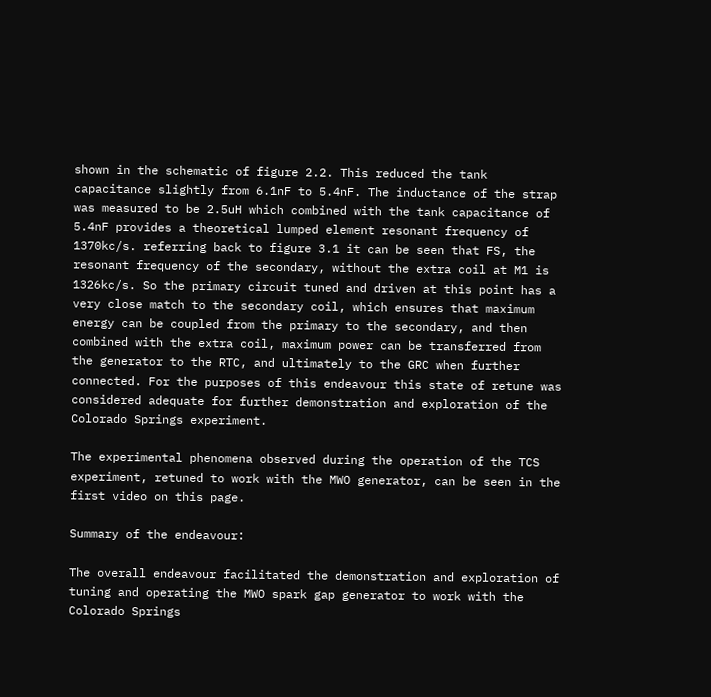shown in the schematic of figure 2.2. This reduced the tank capacitance slightly from 6.1nF to 5.4nF. The inductance of the strap was measured to be 2.5uH which combined with the tank capacitance of 5.4nF provides a theoretical lumped element resonant frequency of 1370kc/s. referring back to figure 3.1 it can be seen that FS, the resonant frequency of the secondary, without the extra coil at M1 is 1326kc/s. So the primary circuit tuned and driven at this point has a very close match to the secondary coil, which ensures that maximum energy can be coupled from the primary to the secondary, and then combined with the extra coil, maximum power can be transferred from the generator to the RTC, and ultimately to the GRC when further connected. For the purposes of this endeavour this state of retune was considered adequate for further demonstration and exploration of the Colorado Springs experiment.

The experimental phenomena observed during the operation of the TCS experiment, retuned to work with the MWO generator, can be seen in the first video on this page.

Summary of the endeavour:

The overall endeavour facilitated the demonstration and exploration of tuning and operating the MWO spark gap generator to work with the Colorado Springs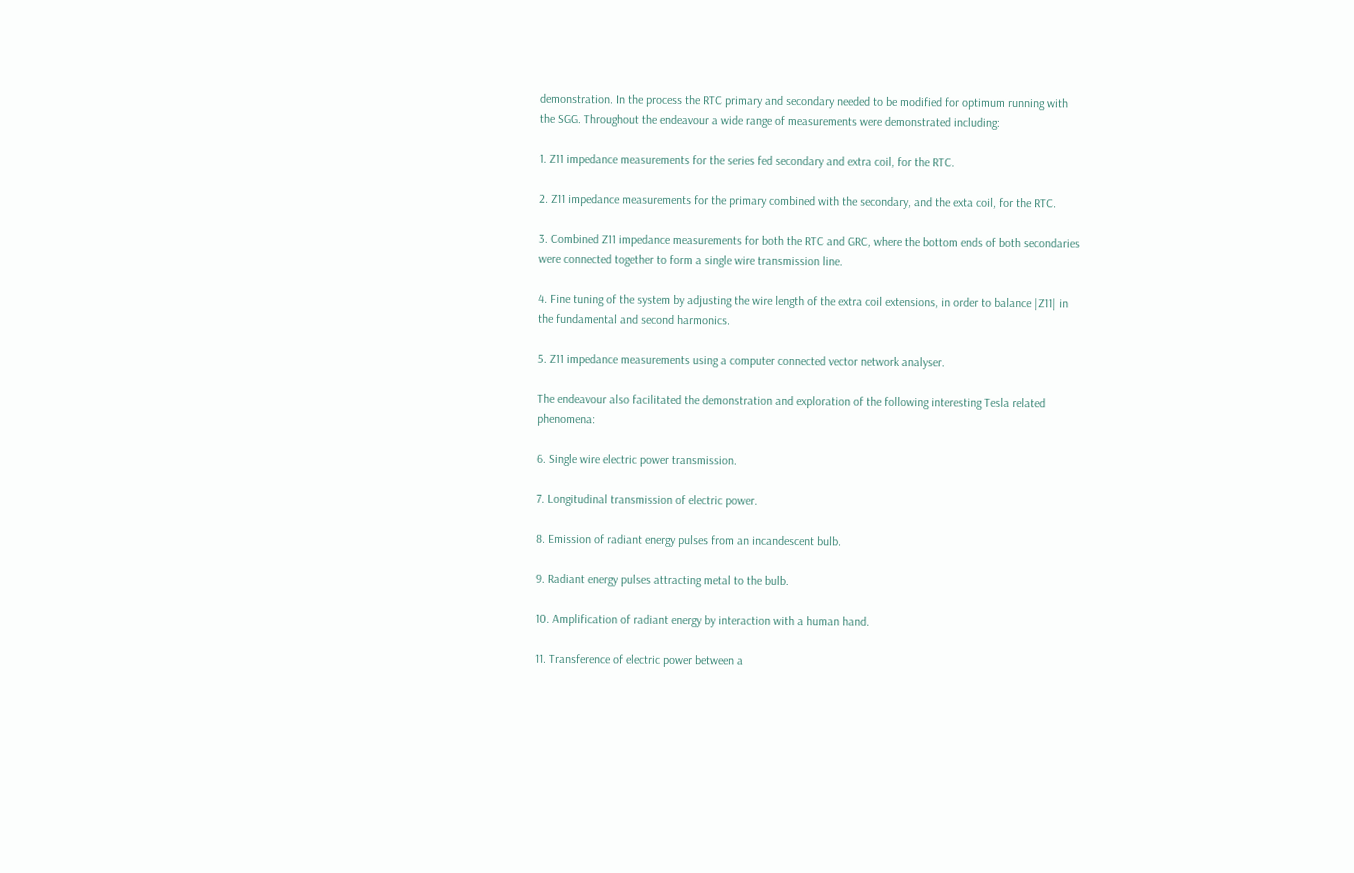demonstration. In the process the RTC primary and secondary needed to be modified for optimum running with the SGG. Throughout the endeavour a wide range of measurements were demonstrated including:

1. Z11 impedance measurements for the series fed secondary and extra coil, for the RTC.

2. Z11 impedance measurements for the primary combined with the secondary, and the exta coil, for the RTC.

3. Combined Z11 impedance measurements for both the RTC and GRC, where the bottom ends of both secondaries were connected together to form a single wire transmission line.

4. Fine tuning of the system by adjusting the wire length of the extra coil extensions, in order to balance |Z11| in the fundamental and second harmonics.

5. Z11 impedance measurements using a computer connected vector network analyser.

The endeavour also facilitated the demonstration and exploration of the following interesting Tesla related phenomena:

6. Single wire electric power transmission.

7. Longitudinal transmission of electric power.

8. Emission of radiant energy pulses from an incandescent bulb.

9. Radiant energy pulses attracting metal to the bulb.

10. Amplification of radiant energy by interaction with a human hand.

11. Transference of electric power between a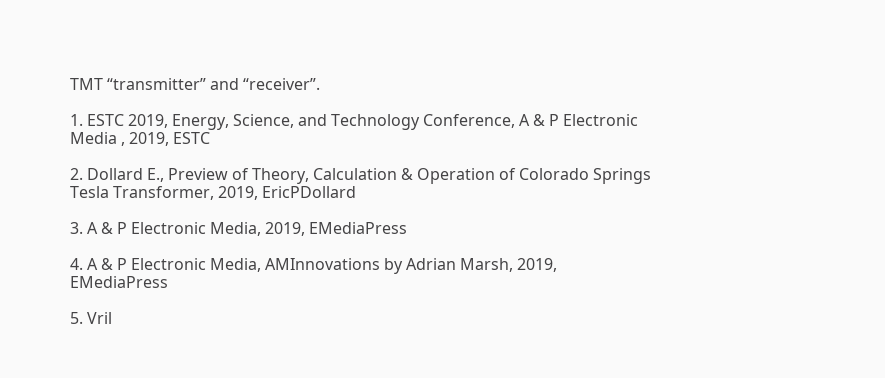TMT “transmitter” and “receiver”.

1. ESTC 2019, Energy, Science, and Technology Conference, A & P Electronic Media , 2019, ESTC

2. Dollard E., Preview of Theory, Calculation & Operation of Colorado Springs Tesla Transformer, 2019, EricPDollard

3. A & P Electronic Media, 2019, EMediaPress

4. A & P Electronic Media, AMInnovations by Adrian Marsh, 2019,  EMediaPress

5. Vril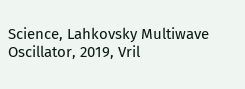Science, Lahkovsky Multiwave Oscillator, 2019, Vril